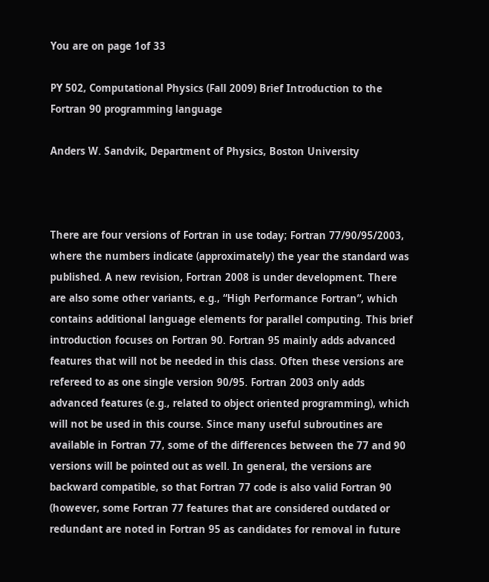You are on page 1of 33

PY 502, Computational Physics (Fall 2009) Brief Introduction to the Fortran 90 programming language

Anders W. Sandvik, Department of Physics, Boston University



There are four versions of Fortran in use today; Fortran 77/90/95/2003, where the numbers indicate (approximately) the year the standard was published. A new revision, Fortran 2008 is under development. There are also some other variants, e.g., “High Performance Fortran”, which contains additional language elements for parallel computing. This brief introduction focuses on Fortran 90. Fortran 95 mainly adds advanced features that will not be needed in this class. Often these versions are refereed to as one single version 90/95. Fortran 2003 only adds advanced features (e.g., related to object oriented programming), which will not be used in this course. Since many useful subroutines are available in Fortran 77, some of the differences between the 77 and 90 versions will be pointed out as well. In general, the versions are backward compatible, so that Fortran 77 code is also valid Fortran 90 (however, some Fortran 77 features that are considered outdated or redundant are noted in Fortran 95 as candidates for removal in future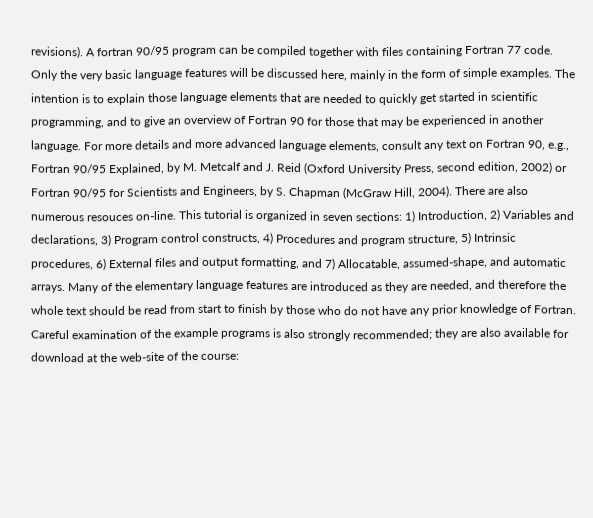revisions). A fortran 90/95 program can be compiled together with files containing Fortran 77 code. Only the very basic language features will be discussed here, mainly in the form of simple examples. The intention is to explain those language elements that are needed to quickly get started in scientific programming, and to give an overview of Fortran 90 for those that may be experienced in another language. For more details and more advanced language elements, consult any text on Fortran 90, e.g., Fortran 90/95 Explained, by M. Metcalf and J. Reid (Oxford University Press, second edition, 2002) or Fortran 90/95 for Scientists and Engineers, by S. Chapman (McGraw Hill, 2004). There are also numerous resouces on-line. This tutorial is organized in seven sections: 1) Introduction, 2) Variables and declarations, 3) Program control constructs, 4) Procedures and program structure, 5) Intrinsic procedures, 6) External files and output formatting, and 7) Allocatable, assumed-shape, and automatic arrays. Many of the elementary language features are introduced as they are needed, and therefore the whole text should be read from start to finish by those who do not have any prior knowledge of Fortran. Careful examination of the example programs is also strongly recommended; they are also available for download at the web-site of the course: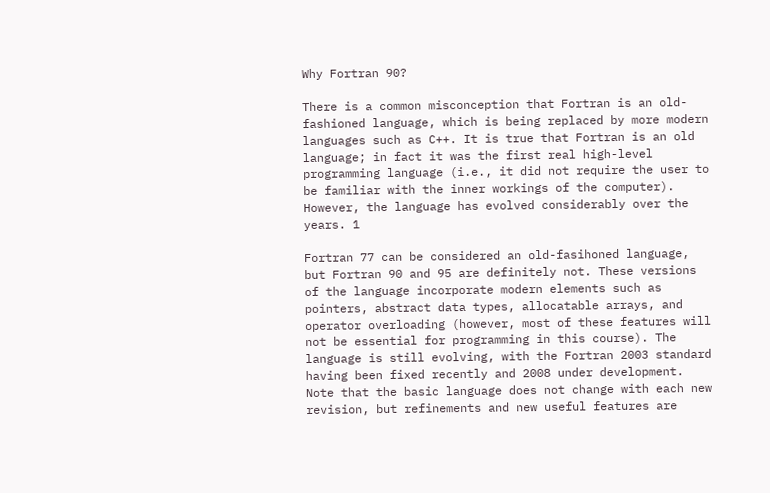Why Fortran 90?

There is a common misconception that Fortran is an old-fashioned language, which is being replaced by more modern languages such as C++. It is true that Fortran is an old language; in fact it was the first real high-level programming language (i.e., it did not require the user to be familiar with the inner workings of the computer). However, the language has evolved considerably over the years. 1

Fortran 77 can be considered an old-fasihoned language, but Fortran 90 and 95 are definitely not. These versions of the language incorporate modern elements such as pointers, abstract data types, allocatable arrays, and operator overloading (however, most of these features will not be essential for programming in this course). The language is still evolving, with the Fortran 2003 standard having been fixed recently and 2008 under development. Note that the basic language does not change with each new revision, but refinements and new useful features are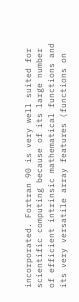incorporated. Fortran 90 is very well suited for scientific computing because of its large number of efficient intrinsic mathematical functions and its very versatile array features (functions on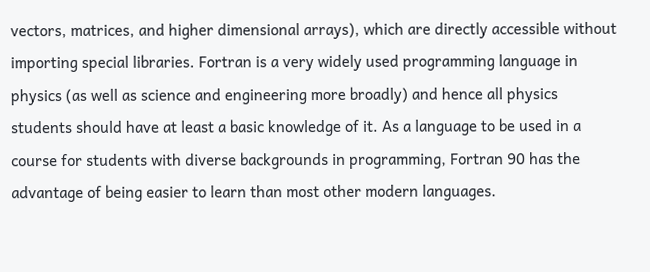vectors, matrices, and higher dimensional arrays), which are directly accessible without importing special libraries. Fortran is a very widely used programming language in physics (as well as science and engineering more broadly) and hence all physics students should have at least a basic knowledge of it. As a language to be used in a course for students with diverse backgrounds in programming, Fortran 90 has the advantage of being easier to learn than most other modern languages.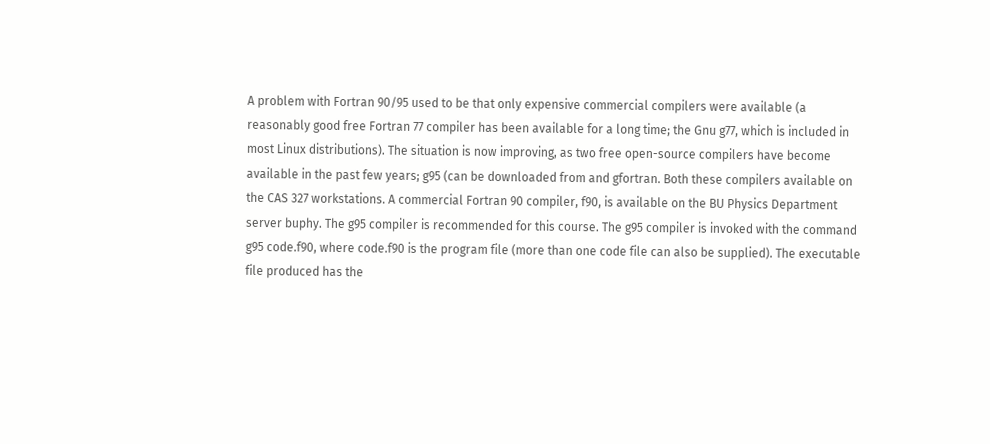A problem with Fortran 90/95 used to be that only expensive commercial compilers were available (a reasonably good free Fortran 77 compiler has been available for a long time; the Gnu g77, which is included in most Linux distributions). The situation is now improving, as two free open-source compilers have become available in the past few years; g95 (can be downloaded from and gfortran. Both these compilers available on the CAS 327 workstations. A commercial Fortran 90 compiler, f90, is available on the BU Physics Department server buphy. The g95 compiler is recommended for this course. The g95 compiler is invoked with the command g95 code.f90, where code.f90 is the program file (more than one code file can also be supplied). The executable file produced has the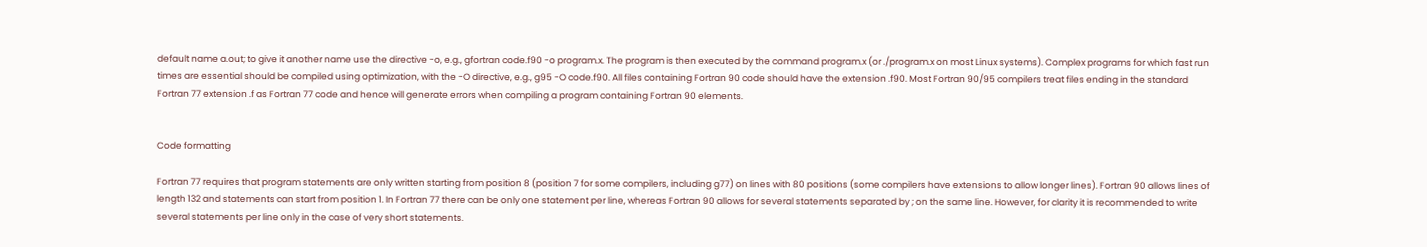default name a.out; to give it another name use the directive -o, e.g., gfortran code.f90 -o program.x. The program is then executed by the command program.x (or ./program.x on most Linux systems). Complex programs for which fast run times are essential should be compiled using optimization, with the -O directive, e.g., g95 -O code.f90. All files containing Fortran 90 code should have the extension .f90. Most Fortran 90/95 compilers treat files ending in the standard Fortran 77 extension .f as Fortran 77 code and hence will generate errors when compiling a program containing Fortran 90 elements.


Code formatting

Fortran 77 requires that program statements are only written starting from position 8 (position 7 for some compilers, including g77) on lines with 80 positions (some compilers have extensions to allow longer lines). Fortran 90 allows lines of length 132 and statements can start from position 1. In Fortran 77 there can be only one statement per line, whereas Fortran 90 allows for several statements separated by ; on the same line. However, for clarity it is recommended to write several statements per line only in the case of very short statements.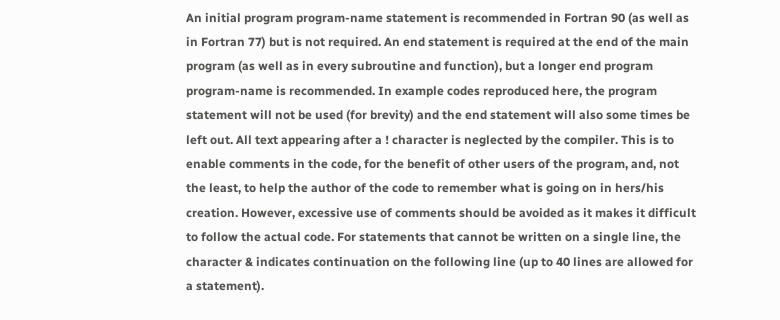An initial program program-name statement is recommended in Fortran 90 (as well as in Fortran 77) but is not required. An end statement is required at the end of the main program (as well as in every subroutine and function), but a longer end program program-name is recommended. In example codes reproduced here, the program statement will not be used (for brevity) and the end statement will also some times be left out. All text appearing after a ! character is neglected by the compiler. This is to enable comments in the code, for the benefit of other users of the program, and, not the least, to help the author of the code to remember what is going on in hers/his creation. However, excessive use of comments should be avoided as it makes it difficult to follow the actual code. For statements that cannot be written on a single line, the character & indicates continuation on the following line (up to 40 lines are allowed for a statement).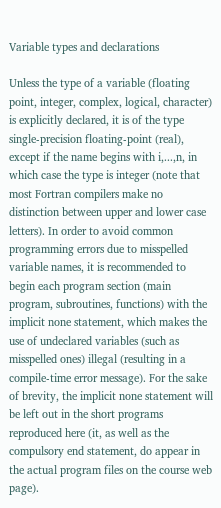Variable types and declarations

Unless the type of a variable (floating point, integer, complex, logical, character) is explicitly declared, it is of the type single-precision floating-point (real), except if the name begins with i,...,n, in which case the type is integer (note that most Fortran compilers make no distinction between upper and lower case letters). In order to avoid common programming errors due to misspelled variable names, it is recommended to begin each program section (main program, subroutines, functions) with the implicit none statement, which makes the use of undeclared variables (such as misspelled ones) illegal (resulting in a compile-time error message). For the sake of brevity, the implicit none statement will be left out in the short programs reproduced here (it, as well as the compulsory end statement, do appear in the actual program files on the course web page).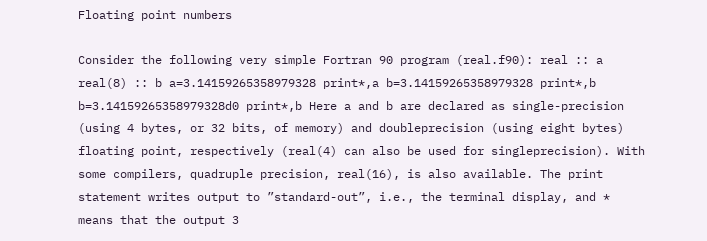Floating point numbers

Consider the following very simple Fortran 90 program (real.f90): real :: a real(8) :: b a=3.14159265358979328 print*,a b=3.14159265358979328 print*,b b=3.14159265358979328d0 print*,b Here a and b are declared as single-precision (using 4 bytes, or 32 bits, of memory) and doubleprecision (using eight bytes) floating point, respectively (real(4) can also be used for singleprecision). With some compilers, quadruple precision, real(16), is also available. The print statement writes output to ”standard-out”, i.e., the terminal display, and * means that the output 3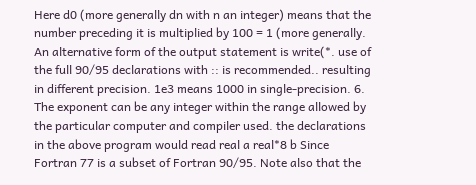Here d0 (more generally dn with n an integer) means that the number preceding it is multiplied by 100 = 1 (more generally. An alternative form of the output statement is write(*. use of the full 90/95 declarations with :: is recommended.. resulting in different precision. 1e3 means 1000 in single-precision. 6. The exponent can be any integer within the range allowed by the particular computer and compiler used. the declarations in the above program would read real a real*8 b Since Fortran 77 is a subset of Fortran 90/95. Note also that the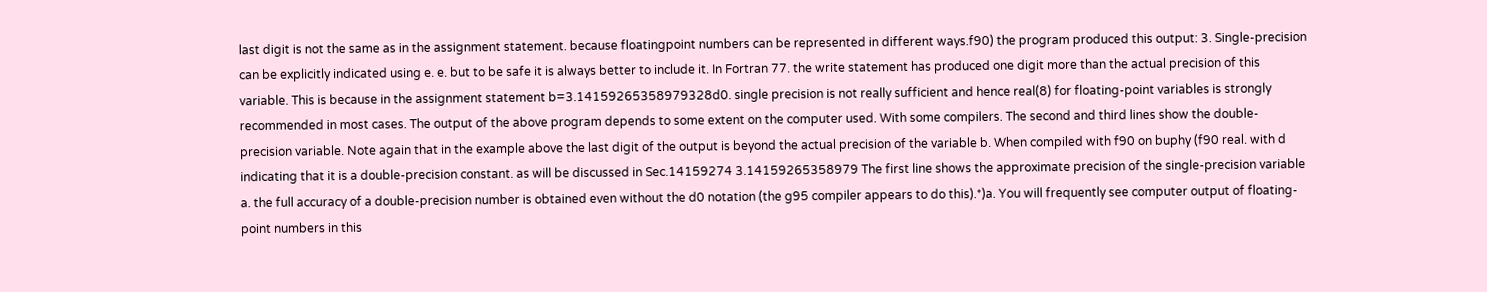last digit is not the same as in the assignment statement. because floatingpoint numbers can be represented in different ways.f90) the program produced this output: 3. Single-precision can be explicitly indicated using e. e. but to be safe it is always better to include it. In Fortran 77. the write statement has produced one digit more than the actual precision of this variable. This is because in the assignment statement b=3.14159265358979328d0. single precision is not really sufficient and hence real(8) for floating-point variables is strongly recommended in most cases. The output of the above program depends to some extent on the computer used. With some compilers. The second and third lines show the double-precision variable. Note again that in the example above the last digit of the output is beyond the actual precision of the variable b. When compiled with f90 on buphy (f90 real. with d indicating that it is a double-precision constant. as will be discussed in Sec.14159274 3.14159265358979 The first line shows the approximate precision of the single-precision variable a. the full accuracy of a double-precision number is obtained even without the d0 notation (the g95 compiler appears to do this).*)a. You will frequently see computer output of floating-point numbers in this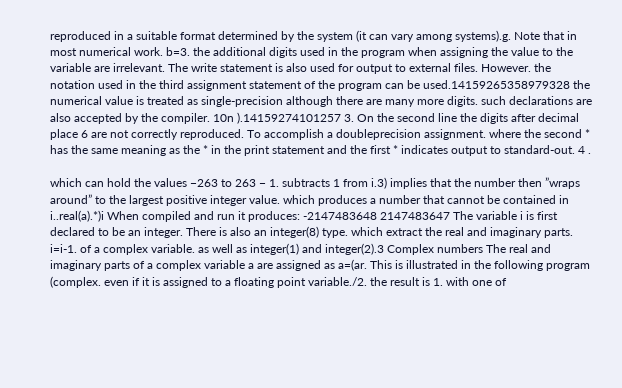reproduced in a suitable format determined by the system (it can vary among systems).g. Note that in most numerical work. b=3. the additional digits used in the program when assigning the value to the variable are irrelevant. The write statement is also used for output to external files. However. the notation used in the third assignment statement of the program can be used.14159265358979328 the numerical value is treated as single-precision although there are many more digits. such declarations are also accepted by the compiler. 10n ).14159274101257 3. On the second line the digits after decimal place 6 are not correctly reproduced. To accomplish a doubleprecision assignment. where the second * has the same meaning as the * in the print statement and the first * indicates output to standard-out. 4 .

which can hold the values −263 to 263 − 1. subtracts 1 from i.3) implies that the number then ”wraps around” to the largest positive integer value. which produces a number that cannot be contained in i..real(a).*)i When compiled and run it produces: -2147483648 2147483647 The variable i is first declared to be an integer. There is also an integer(8) type. which extract the real and imaginary parts. i=i-1. of a complex variable. as well as integer(1) and integer(2).3 Complex numbers The real and imaginary parts of a complex variable a are assigned as a=(ar. This is illustrated in the following program (complex. even if it is assigned to a floating point variable./2. the result is 1. with one of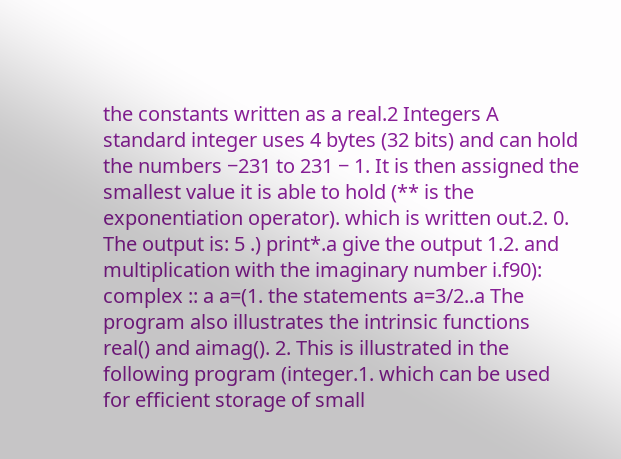the constants written as a real.2 Integers A standard integer uses 4 bytes (32 bits) and can hold the numbers −231 to 231 − 1. It is then assigned the smallest value it is able to hold (** is the exponentiation operator). which is written out.2. 0. The output is: 5 .) print*.a give the output 1.2. and multiplication with the imaginary number i.f90): complex :: a a=(1. the statements a=3/2..a The program also illustrates the intrinsic functions real() and aimag(). 2. This is illustrated in the following program (integer.1. which can be used for efficient storage of small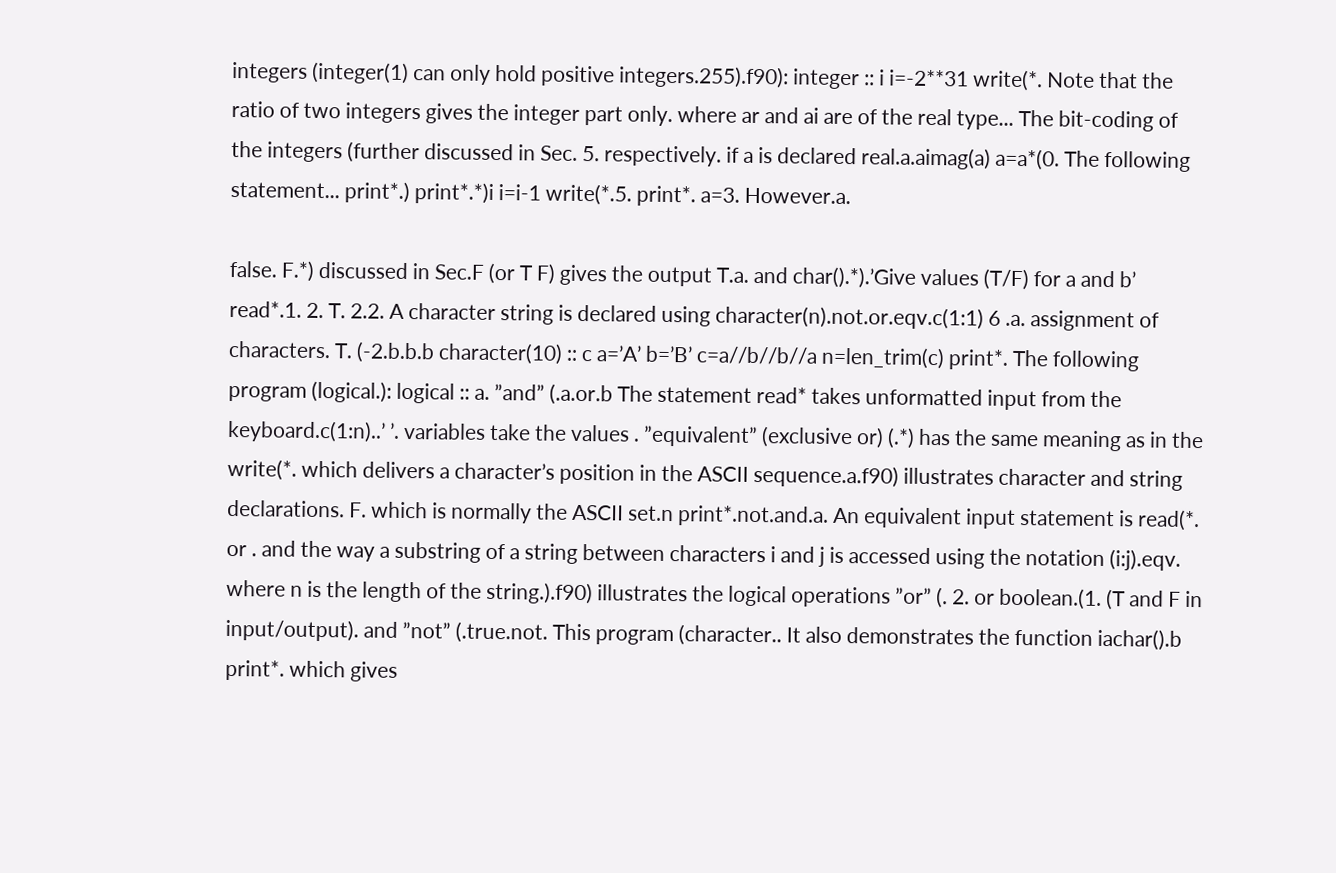integers (integer(1) can only hold positive integers.255).f90): integer :: i i=-2**31 write(*. Note that the ratio of two integers gives the integer part only. where ar and ai are of the real type... The bit-coding of the integers (further discussed in Sec. 5. respectively. if a is declared real.a.aimag(a) a=a*(0. The following statement... print*.) print*.*)i i=i-1 write(*.5. print*. a=3. However.a.

false. F.*) discussed in Sec.F (or T F) gives the output T.a. and char().*).’Give values (T/F) for a and b’ read*.1. 2. T. 2.2. A character string is declared using character(n).not.or.eqv.c(1:1) 6 .a. assignment of characters. T. (-2.b.b.b character(10) :: c a=’A’ b=’B’ c=a//b//b//a n=len_trim(c) print*. The following program (logical.): logical :: a. ”and” (.a.or.b The statement read* takes unformatted input from the keyboard.c(1:n)..’ ’. variables take the values . ”equivalent” (exclusive or) (.*) has the same meaning as in the write(*. which delivers a character’s position in the ASCII sequence.a.f90) illustrates character and string declarations. F. which is normally the ASCII set.n print*.not.and.a. An equivalent input statement is read(*. or . and the way a substring of a string between characters i and j is accessed using the notation (i:j).eqv. where n is the length of the string.).f90) illustrates the logical operations ”or” (. 2. or boolean.(1. (T and F in input/output). and ”not” (.true.not. This program (character.. It also demonstrates the function iachar().b print*. which gives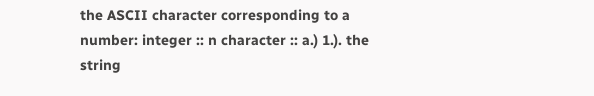the ASCII character corresponding to a number: integer :: n character :: a.) 1.). the string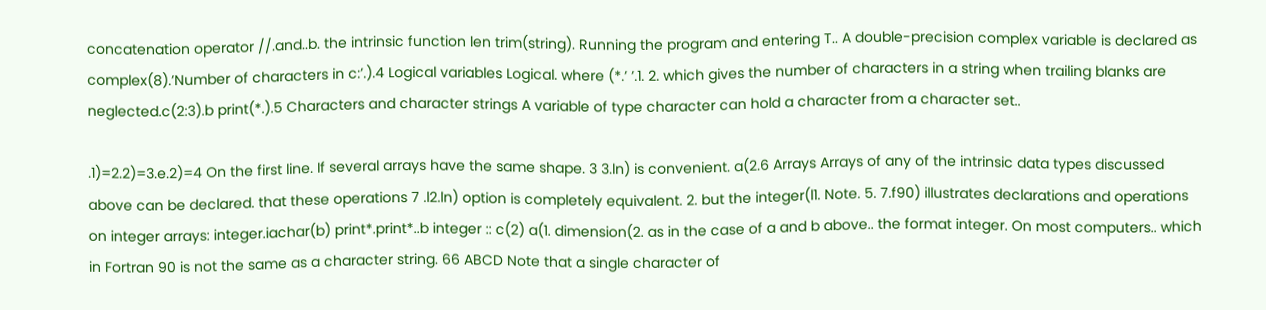concatenation operator //.and..b. the intrinsic function len trim(string). Running the program and entering T.. A double-precision complex variable is declared as complex(8).’Number of characters in c:’.).4 Logical variables Logical. where (*.’ ’.1. 2. which gives the number of characters in a string when trailing blanks are neglected.c(2:3).b print(*.).5 Characters and character strings A variable of type character can hold a character from a character set..

.1)=2.2)=3.e.2)=4 On the first line. If several arrays have the same shape. 3 3.ln) is convenient. a(2.6 Arrays Arrays of any of the intrinsic data types discussed above can be declared. that these operations 7 .l2.ln) option is completely equivalent. 2. but the integer(l1. Note. 5. 7.f90) illustrates declarations and operations on integer arrays: integer.iachar(b) print*.print*..b integer :: c(2) a(1. dimension(2. as in the case of a and b above.. the format integer. On most computers.. which in Fortran 90 is not the same as a character string. 66 ABCD Note that a single character of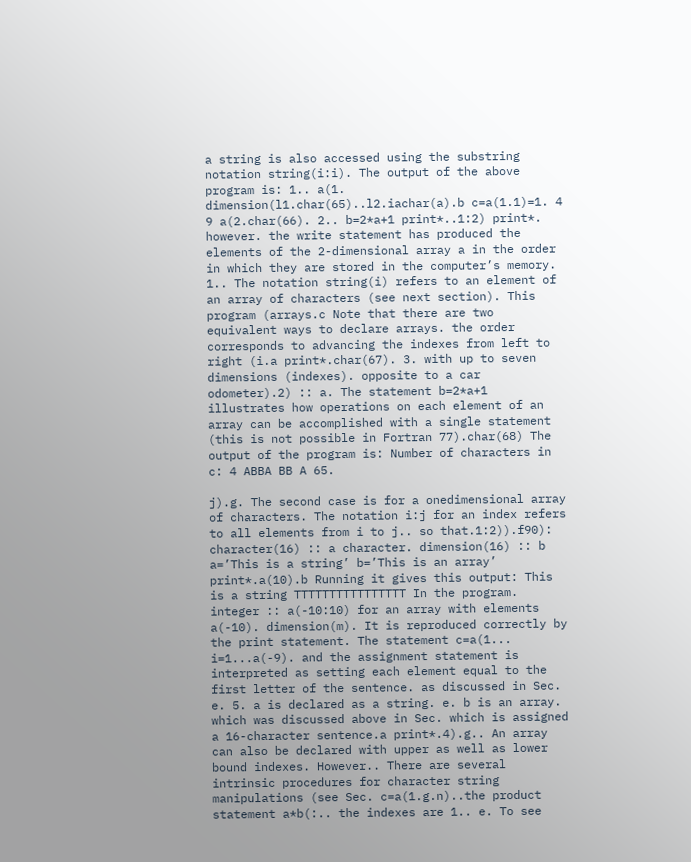a string is also accessed using the substring notation string(i:i). The output of the above program is: 1.. a(1. dimension(l1.char(65)..l2.iachar(a).b c=a(1.1)=1. 4 9 a(2.char(66). 2.. b=2*a+1 print*..1:2) print*. however. the write statement has produced the elements of the 2-dimensional array a in the order in which they are stored in the computer’s memory. 1.. The notation string(i) refers to an element of an array of characters (see next section). This program (arrays.c Note that there are two equivalent ways to declare arrays. the order corresponds to advancing the indexes from left to right (i.a print*.char(67). 3. with up to seven dimensions (indexes). opposite to a car odometer).2) :: a. The statement b=2*a+1 illustrates how operations on each element of an array can be accomplished with a single statement (this is not possible in Fortran 77).char(68) The output of the program is: Number of characters in c: 4 ABBA BB A 65.

j).g. The second case is for a onedimensional array of characters. The notation i:j for an index refers to all elements from i to j.. so that.1:2)).f90): character(16) :: a character. dimension(16) :: b a=’This is a string’ b=’This is an array’ print*.a(10).b Running it gives this output: This is a string TTTTTTTTTTTTTTTT In the program. integer :: a(-10:10) for an array with elements a(-10). dimension(m). It is reproduced correctly by the print statement. The statement c=a(1... i=1...a(-9). and the assignment statement is interpreted as setting each element equal to the first letter of the sentence. as discussed in Sec. e. 5. a is declared as a string. e. b is an array. which was discussed above in Sec. which is assigned a 16-character sentence.a print*.4).g.. An array can also be declared with upper as well as lower bound indexes. However.. There are several intrinsic procedures for character string manipulations (see Sec. c=a(1.g.n)..the product statement a*b(:.. the indexes are 1.. e. To see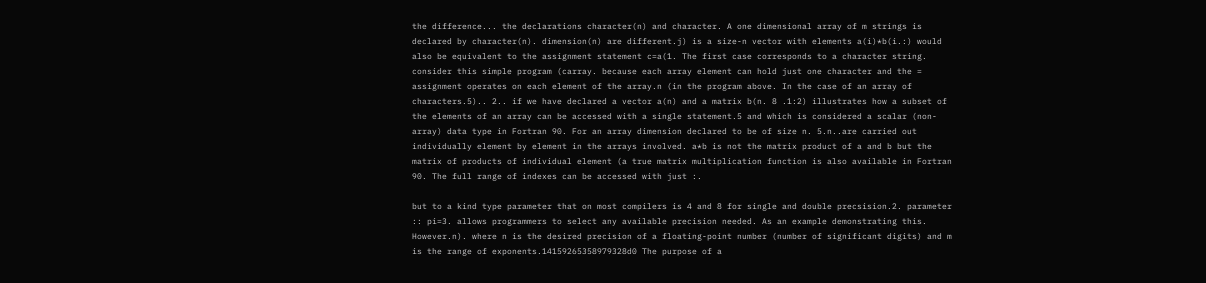the difference... the declarations character(n) and character. A one dimensional array of m strings is declared by character(n). dimension(n) are different.j) is a size-n vector with elements a(i)*b(i.:) would also be equivalent to the assignment statement c=a(1. The first case corresponds to a character string. consider this simple program (carray. because each array element can hold just one character and the = assignment operates on each element of the array.n (in the program above. In the case of an array of characters.5).. 2.. if we have declared a vector a(n) and a matrix b(n. 8 .1:2) illustrates how a subset of the elements of an array can be accessed with a single statement.5 and which is considered a scalar (non-array) data type in Fortran 90. For an array dimension declared to be of size n. 5.n..are carried out individually element by element in the arrays involved. a*b is not the matrix product of a and b but the matrix of products of individual element (a true matrix multiplication function is also available in Fortran 90. The full range of indexes can be accessed with just :.

but to a kind type parameter that on most compilers is 4 and 8 for single and double precsision.2. parameter :: pi=3. allows programmers to select any available precision needed. As an example demonstrating this. However.n). where n is the desired precision of a floating-point number (number of significant digits) and m is the range of exponents.14159265358979328d0 The purpose of a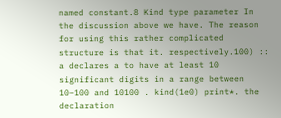named constant.8 Kind type parameter In the discussion above we have. The reason for using this rather complicated structure is that it. respectively.100) :: a declares a to have at least 10 significant digits in a range between 10−100 and 10100 . kind(1e0) print*. the declaration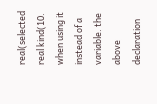real(selected real kind(10. when using it instead of a variable. the above declaration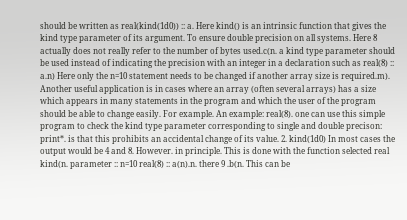should be written as real(kind(1d0)) :: a. Here kind() is an intrinsic function that gives the kind type parameter of its argument. To ensure double precision on all systems. Here 8 actually does not really refer to the number of bytes used.c(n. a kind type parameter should be used instead of indicating the precision with an integer in a declaration such as real(8) :: a.n) Here only the n=10 statement needs to be changed if another array size is required.m). Another useful application is in cases where an array (often several arrays) has a size which appears in many statements in the program and which the user of the program should be able to change easily. For example. An example: real(8). one can use this simple program to check the kind type parameter corresponding to single and double precison: print*. is that this prohibits an accidental change of its value. 2. kind(1d0) In most cases the output would be 4 and 8. However. in principle. This is done with the function selected real kind(n. parameter :: n=10 real(8) :: a(n).n. there 9 .b(n. This can be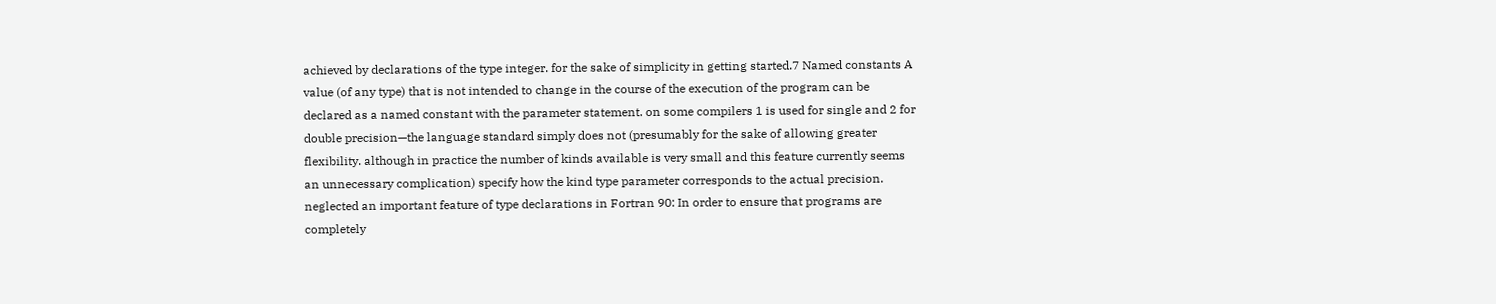achieved by declarations of the type integer. for the sake of simplicity in getting started.7 Named constants A value (of any type) that is not intended to change in the course of the execution of the program can be declared as a named constant with the parameter statement. on some compilers 1 is used for single and 2 for double precision—the language standard simply does not (presumably for the sake of allowing greater flexibility. although in practice the number of kinds available is very small and this feature currently seems an unnecessary complication) specify how the kind type parameter corresponds to the actual precision. neglected an important feature of type declarations in Fortran 90: In order to ensure that programs are completely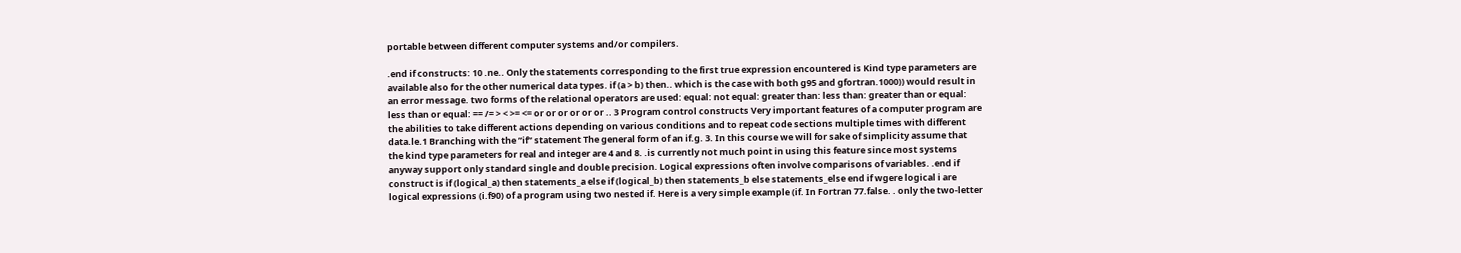portable between different computer systems and/or compilers.

.end if constructs: 10 .ne.. Only the statements corresponding to the first true expression encountered is Kind type parameters are available also for the other numerical data types. if (a > b) then.. which is the case with both g95 and gfortran.1000)) would result in an error message. two forms of the relational operators are used: equal: not equal: greater than: less than: greater than or equal: less than or equal: == /= > < >= <= or or or or or or .. 3 Program control constructs Very important features of a computer program are the abilities to take different actions depending on various conditions and to repeat code sections multiple times with different data.le.1 Branching with the ”if” statement The general form of an if.g. 3. In this course we will for sake of simplicity assume that the kind type parameters for real and integer are 4 and 8. .is currently not much point in using this feature since most systems anyway support only standard single and double precision. Logical expressions often involve comparisons of variables. .end if construct is if (logical_a) then statements_a else if (logical_b) then statements_b else statements_else end if wgere logical i are logical expressions (i.f90) of a program using two nested if. Here is a very simple example (if. In Fortran 77.false. . only the two-letter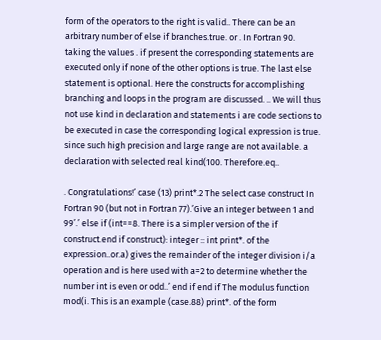form of the operators to the right is valid.. There can be an arbitrary number of else if branches.true. or . In Fortran 90. taking the values . if present the corresponding statements are executed only if none of the other options is true. The last else statement is optional. Here the constructs for accomplishing branching and loops in the program are discussed. .. We will thus not use kind in declaration and statements i are code sections to be executed in case the corresponding logical expression is true. since such high precision and large range are not available. a declaration with selected real kind(100. Therefore.eq..

. Congratulations!’ case (13) print*.2 The select case construct In Fortran 90 (but not in Fortran 77).’Give an integer between 1 and 99’.’ else if (int==8. There is a simpler version of the if construct.end if construct): integer :: int print*. of the expression..or.a) gives the remainder of the integer division i/a operation and is here used with a=2 to determine whether the number int is even or odd..’ end if end if The modulus function mod(i. This is an example (case.88) print*. of the form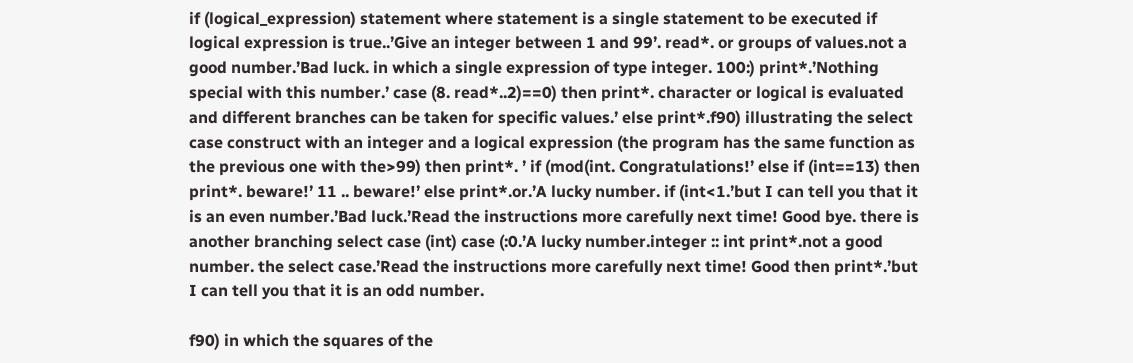if (logical_expression) statement where statement is a single statement to be executed if logical expression is true..’Give an integer between 1 and 99’. read*. or groups of values.not a good number.’Bad luck. in which a single expression of type integer. 100:) print*.’Nothing special with this number.’ case (8. read*..2)==0) then print*. character or logical is evaluated and different branches can be taken for specific values.’ else print*.f90) illustrating the select case construct with an integer and a logical expression (the program has the same function as the previous one with the>99) then print*. ’ if (mod(int. Congratulations!’ else if (int==13) then print*. beware!’ 11 .. beware!’ else print*.or.’A lucky number. if (int<1.’but I can tell you that it is an even number.’Bad luck.’Read the instructions more carefully next time! Good bye. there is another branching select case (int) case (:0.’A lucky number.integer :: int print*.not a good number. the select case.’Read the instructions more carefully next time! Good then print*.’but I can tell you that it is an odd number.

f90) in which the squares of the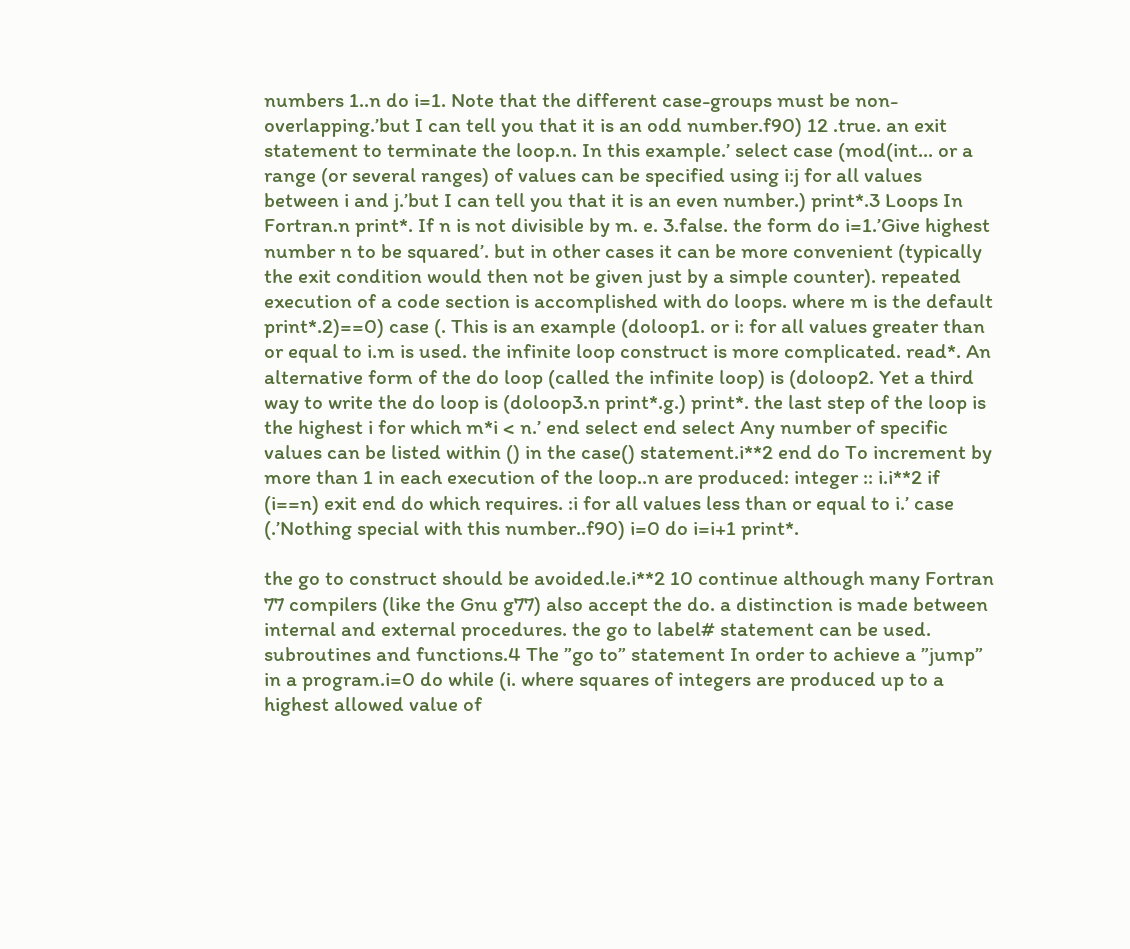numbers 1..n do i=1. Note that the different case-groups must be non-overlapping.’but I can tell you that it is an odd number.f90) 12 .true. an exit statement to terminate the loop.n. In this example.’ select case (mod(int... or a range (or several ranges) of values can be specified using i:j for all values between i and j.’but I can tell you that it is an even number.) print*.3 Loops In Fortran.n print*. If n is not divisible by m. e. 3.false. the form do i=1.’Give highest number n to be squared’. but in other cases it can be more convenient (typically the exit condition would then not be given just by a simple counter). repeated execution of a code section is accomplished with do loops. where m is the default print*.2)==0) case (. This is an example (doloop1. or i: for all values greater than or equal to i.m is used. the infinite loop construct is more complicated. read*. An alternative form of the do loop (called the infinite loop) is (doloop2. Yet a third way to write the do loop is (doloop3.n print*.g.) print*. the last step of the loop is the highest i for which m*i < n.’ end select end select Any number of specific values can be listed within () in the case() statement.i**2 end do To increment by more than 1 in each execution of the loop..n are produced: integer :: i.i**2 if (i==n) exit end do which requires. :i for all values less than or equal to i.’ case (.’Nothing special with this number..f90) i=0 do i=i+1 print*.

the go to construct should be avoided.le.i**2 10 continue although many Fortran 77 compilers (like the Gnu g77) also accept the do. a distinction is made between internal and external procedures. the go to label# statement can be used. subroutines and functions.4 The ”go to” statement In order to achieve a ”jump” in a program.i=0 do while (i. where squares of integers are produced up to a highest allowed value of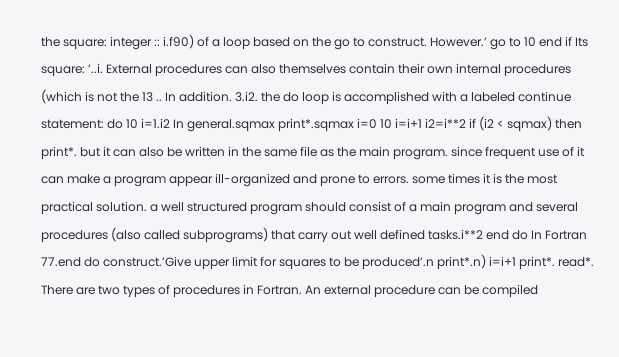the square: integer :: i.f90) of a loop based on the go to construct. However.’ go to 10 end if Its square: ’..i. External procedures can also themselves contain their own internal procedures (which is not the 13 .. In addition. 3.i2. the do loop is accomplished with a labeled continue statement: do 10 i=1.i2 In general.sqmax print*.sqmax i=0 10 i=i+1 i2=i**2 if (i2 < sqmax) then print*. but it can also be written in the same file as the main program. since frequent use of it can make a program appear ill-organized and prone to errors. some times it is the most practical solution. a well structured program should consist of a main program and several procedures (also called subprograms) that carry out well defined tasks.i**2 end do In Fortran 77.end do construct.’Give upper limit for squares to be produced’.n print*.n) i=i+1 print*. read*. There are two types of procedures in Fortran. An external procedure can be compiled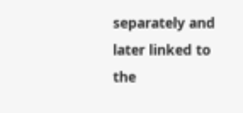separately and later linked to the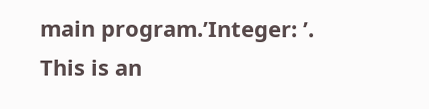main program.’Integer: ’. This is an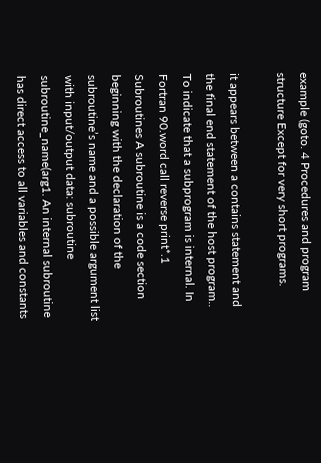example (goto. 4 Procedures and program structure Except for very short programs.

it appears between a contains statement and the final end statement of the host program.. To indicate that a subprogram is internal. In Fortran 90.word call reverse print*.1 Subroutines A subroutine is a code section beginning with the declaration of the subroutine’s name and a possible argument list with input/output data: subroutine subroutine_name(arg1. An internal subroutine has direct access to all variables and constants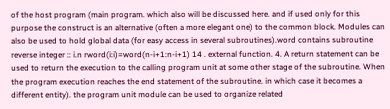of the host program (main program. which also will be discussed here. and if used only for this purpose the construct is an alternative (often a more elegant one) to the common block. Modules can also be used to hold global data (for easy access in several subroutines).word contains subroutine reverse integer :: i.n rword(i:i)=word(n-i+1:n-i+1) 14 . external function. 4. A return statement can be used to return the execution to the calling program unit at some other stage of the subroutine. When the program execution reaches the end statement of the subroutine. in which case it becomes a different entity). the program unit module can be used to organize related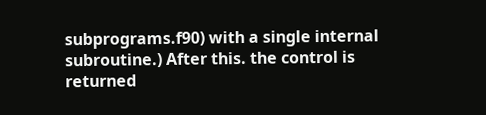subprograms.f90) with a single internal subroutine.) After this. the control is returned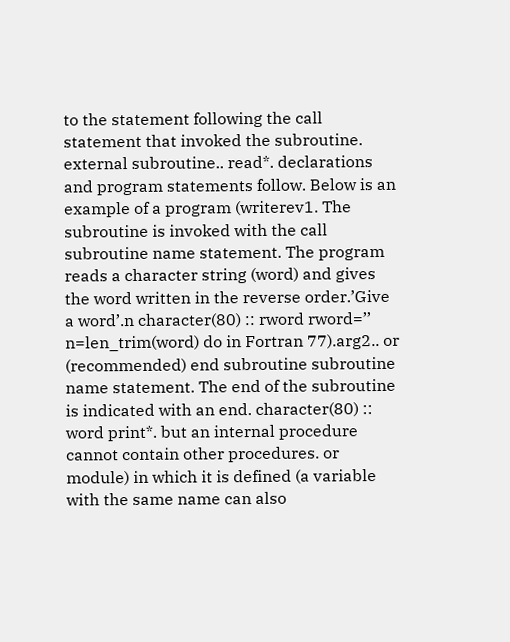to the statement following the call statement that invoked the subroutine. external subroutine.. read*. declarations and program statements follow. Below is an example of a program (writerev1. The subroutine is invoked with the call subroutine name statement. The program reads a character string (word) and gives the word written in the reverse order.’Give a word’.n character(80) :: rword rword=’’ n=len_trim(word) do in Fortran 77).arg2.. or (recommended) end subroutine subroutine name statement. The end of the subroutine is indicated with an end. character(80) :: word print*. but an internal procedure cannot contain other procedures. or module) in which it is defined (a variable with the same name can also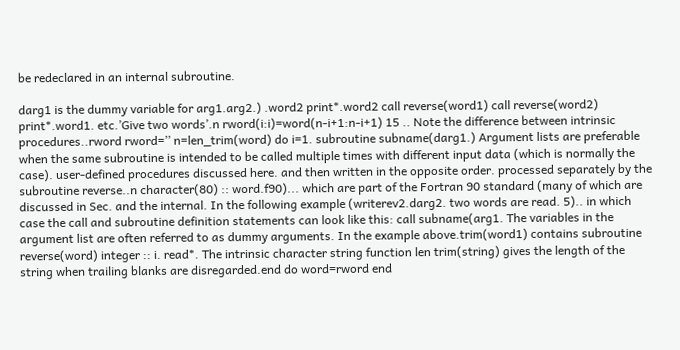be redeclared in an internal subroutine.

darg1 is the dummy variable for arg1.arg2.) .word2 print*.word2 call reverse(word1) call reverse(word2) print*.word1. etc.’Give two words’.n rword(i:i)=word(n-i+1:n-i+1) 15 .. Note the difference between intrinsic procedures..rword rword=’’ n=len_trim(word) do i=1. subroutine subname(darg1.) Argument lists are preferable when the same subroutine is intended to be called multiple times with different input data (which is normally the case). user-defined procedures discussed here. and then written in the opposite order. processed separately by the subroutine reverse..n character(80) :: word.f90)... which are part of the Fortran 90 standard (many of which are discussed in Sec. and the internal. In the following example (writerev2.darg2. two words are read. 5).. in which case the call and subroutine definition statements can look like this: call subname(arg1. The variables in the argument list are often referred to as dummy arguments. In the example above.trim(word1) contains subroutine reverse(word) integer :: i. read*. The intrinsic character string function len trim(string) gives the length of the string when trailing blanks are disregarded.end do word=rword end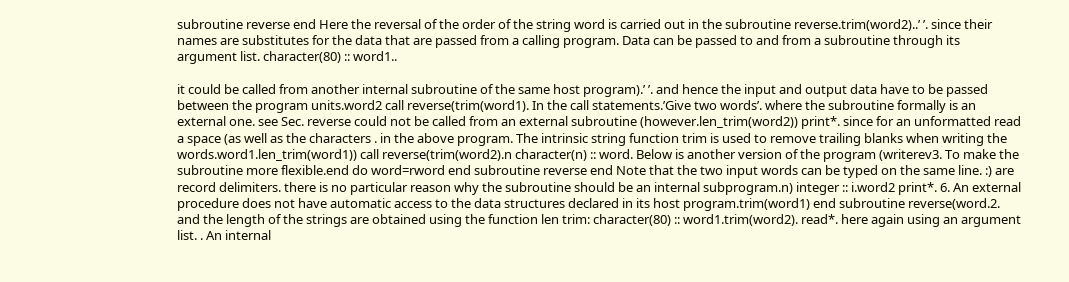subroutine reverse end Here the reversal of the order of the string word is carried out in the subroutine reverse.trim(word2)..’ ’. since their names are substitutes for the data that are passed from a calling program. Data can be passed to and from a subroutine through its argument list. character(80) :: word1..

it could be called from another internal subroutine of the same host program).’ ’. and hence the input and output data have to be passed between the program units.word2 call reverse(trim(word1). In the call statements.’Give two words’. where the subroutine formally is an external one. see Sec. reverse could not be called from an external subroutine (however.len_trim(word2)) print*. since for an unformatted read a space (as well as the characters . in the above program. The intrinsic string function trim is used to remove trailing blanks when writing the words.word1.len_trim(word1)) call reverse(trim(word2).n character(n) :: word. Below is another version of the program (writerev3. To make the subroutine more flexible.end do word=rword end subroutine reverse end Note that the two input words can be typed on the same line. :) are record delimiters. there is no particular reason why the subroutine should be an internal subprogram.n) integer :: i.word2 print*. 6. An external procedure does not have automatic access to the data structures declared in its host program.trim(word1) end subroutine reverse(word.2. and the length of the strings are obtained using the function len trim: character(80) :: word1.trim(word2). read*. here again using an argument list. . An internal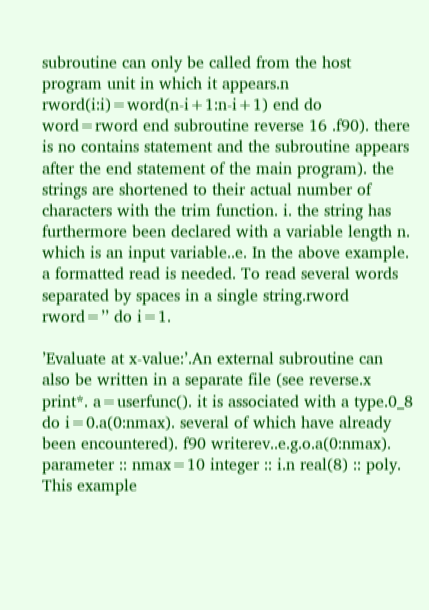subroutine can only be called from the host program unit in which it appears.n rword(i:i)=word(n-i+1:n-i+1) end do word=rword end subroutine reverse 16 .f90). there is no contains statement and the subroutine appears after the end statement of the main program). the strings are shortened to their actual number of characters with the trim function. i. the string has furthermore been declared with a variable length n. which is an input variable..e. In the above example. a formatted read is needed. To read several words separated by spaces in a single string.rword rword=’’ do i=1.

’Evaluate at x-value:’.An external subroutine can also be written in a separate file (see reverse.x print*. a=userfunc(). it is associated with a type.0_8 do i=0.a(0:nmax). several of which have already been encountered). f90 writerev..e.g.o.a(0:nmax). parameter :: nmax=10 integer :: i.n real(8) :: poly. This example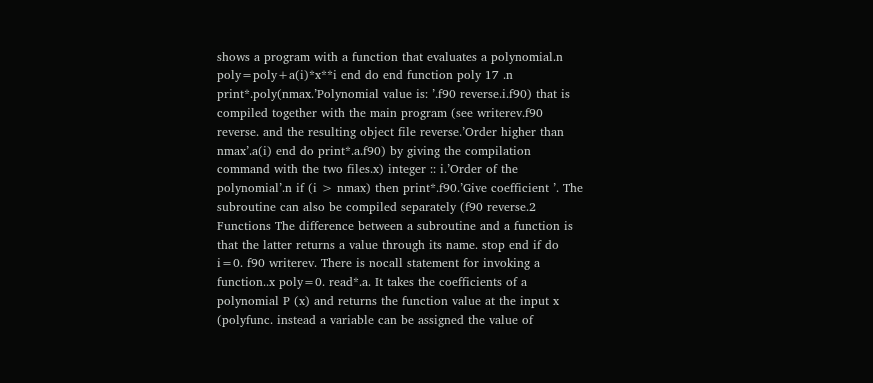shows a program with a function that evaluates a polynomial.n poly=poly+a(i)*x**i end do end function poly 17 .n print*.poly(nmax.’Polynomial value is: ’.f90 reverse.i.f90) that is compiled together with the main program (see writerev.f90 reverse. and the resulting object file reverse.’Order higher than nmax’.a(i) end do print*.a.f90) by giving the compilation command with the two files.x) integer :: i.’Order of the polynomial’.n if (i > nmax) then print*.f90.’Give coefficient ’. The subroutine can also be compiled separately (f90 reverse.2 Functions The difference between a subroutine and a function is that the latter returns a value through its name. stop end if do i=0. f90 writerev. There is nocall statement for invoking a function..x poly=0. read*.a. It takes the coefficients of a polynomial P (x) and returns the function value at the input x (polyfunc. instead a variable can be assigned the value of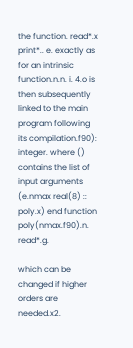the function. read*.x print*.. e. exactly as for an intrinsic function.n.n. i. 4.o is then subsequently linked to the main program following its compilation.f90): integer. where () contains the list of input arguments (e.nmax real(8) :: poly.x) end function poly(nmax.f90).n. read*.g.

which can be changed if higher orders are needed.x2.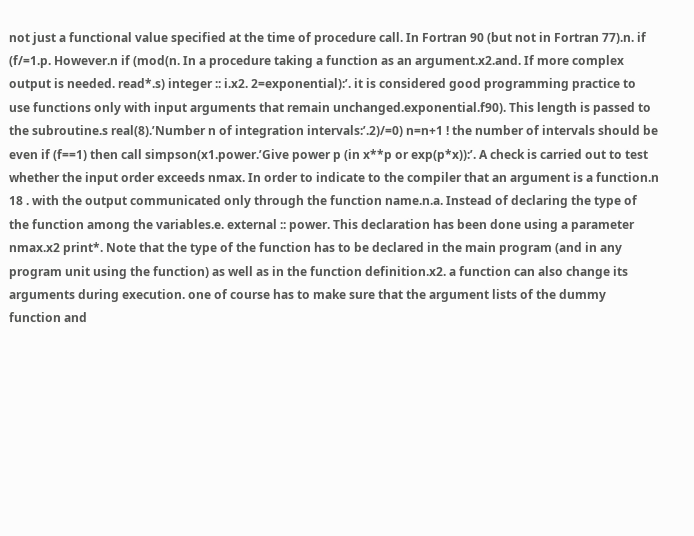not just a functional value specified at the time of procedure call. In Fortran 90 (but not in Fortran 77).n. if (f/=1.p. However.n if (mod(n. In a procedure taking a function as an argument.x2.and. If more complex output is needed. read*.s) integer :: i.x2. 2=exponential):’. it is considered good programming practice to use functions only with input arguments that remain unchanged.exponential.f90). This length is passed to the subroutine.s real(8).’Number n of integration intervals:’.2)/=0) n=n+1 ! the number of intervals should be even if (f==1) then call simpson(x1.power.’Give power p (in x**p or exp(p*x)):’. A check is carried out to test whether the input order exceeds nmax. In order to indicate to the compiler that an argument is a function.n 18 . with the output communicated only through the function name.n.a. Instead of declaring the type of the function among the variables.e. external :: power. This declaration has been done using a parameter nmax.x2 print*. Note that the type of the function has to be declared in the main program (and in any program unit using the function) as well as in the function definition.x2. a function can also change its arguments during execution. one of course has to make sure that the argument lists of the dummy function and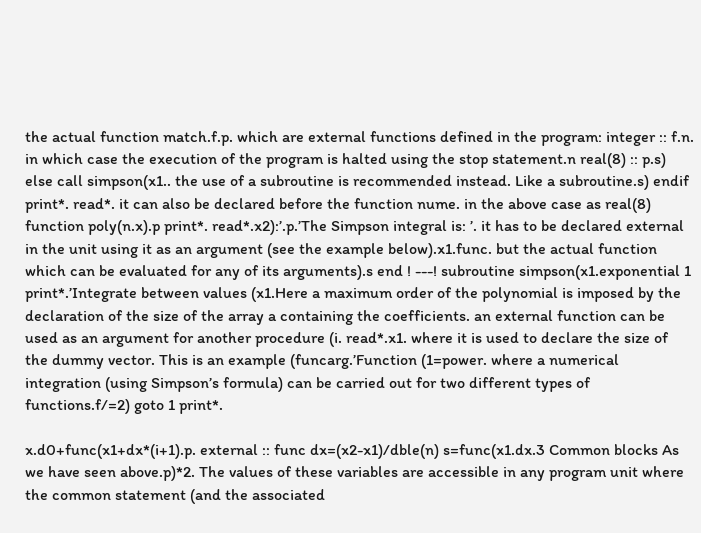the actual function match.f.p. which are external functions defined in the program: integer :: f.n. in which case the execution of the program is halted using the stop statement.n real(8) :: p.s) else call simpson(x1.. the use of a subroutine is recommended instead. Like a subroutine.s) endif print*. read*. it can also be declared before the function nume. in the above case as real(8) function poly(n.x).p print*. read*.x2):’.p.’The Simpson integral is: ’. it has to be declared external in the unit using it as an argument (see the example below).x1.func. but the actual function which can be evaluated for any of its arguments).s end ! ---! subroutine simpson(x1.exponential 1 print*.’Integrate between values (x1.Here a maximum order of the polynomial is imposed by the declaration of the size of the array a containing the coefficients. an external function can be used as an argument for another procedure (i. read*.x1. where it is used to declare the size of the dummy vector. This is an example (funcarg.’Function (1=power. where a numerical integration (using Simpson’s formula) can be carried out for two different types of functions.f/=2) goto 1 print*.

x.d0+func(x1+dx*(i+1).p. external :: func dx=(x2-x1)/dble(n) s=func(x1.dx.3 Common blocks As we have seen above.p)*2. The values of these variables are accessible in any program unit where the common statement (and the associated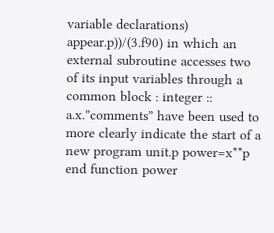variable declarations) appear.p))/(3.f90) in which an external subroutine accesses two of its input variables through a common block : integer :: a.x.”comments” have been used to more clearly indicate the start of a new program unit.p power=x**p end function power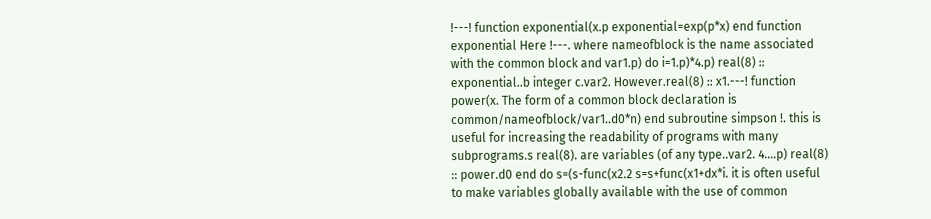!---! function exponential(x.p exponential=exp(p*x) end function exponential Here !---. where nameofblock is the name associated with the common block and var1.p) do i=1.p)*4.p) real(8) :: exponential..b integer c.var2. However.real(8) :: x1.---! function power(x. The form of a common block declaration is common/nameofblock/var1..d0*n) end subroutine simpson !. this is useful for increasing the readability of programs with many subprograms.s real(8). are variables (of any type..var2. 4....p) real(8) :: power.d0 end do s=(s-func(x2.2 s=s+func(x1+dx*i. it is often useful to make variables globally available with the use of common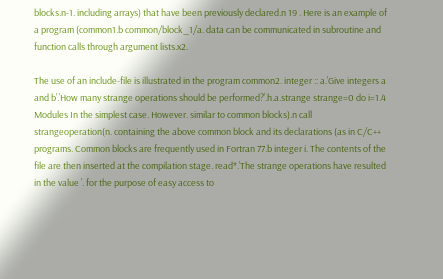blocks.n-1. including arrays) that have been previously declared.n 19 . Here is an example of a program (common1.b common/block_1/a. data can be communicated in subroutine and function calls through argument lists.x2.

The use of an include-file is illustrated in the program common2. integer :: a.’Give integers a and b’.’How many strange operations should be performed?’.h.a.strange strange=0 do i=1.4 Modules In the simplest case. However. similar to common blocks).n call strangeoperation(n. containing the above common block and its declarations (as in C/C++ programs. Common blocks are frequently used in Fortran 77.b integer i. The contents of the file are then inserted at the compilation stage. read*.’The strange operations have resulted in the value ’. for the purpose of easy access to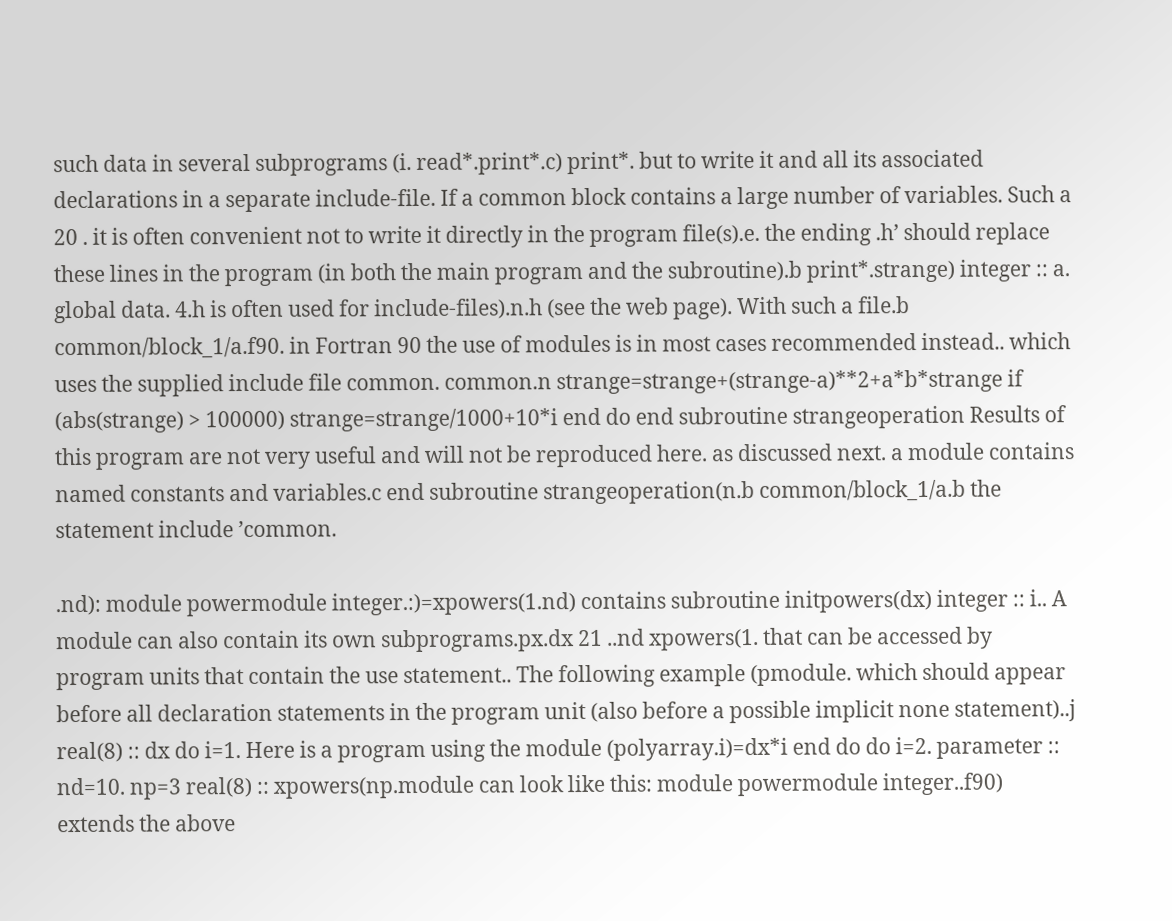such data in several subprograms (i. read*.print*.c) print*. but to write it and all its associated declarations in a separate include-file. If a common block contains a large number of variables. Such a 20 . it is often convenient not to write it directly in the program file(s).e. the ending .h’ should replace these lines in the program (in both the main program and the subroutine).b print*.strange) integer :: a. global data. 4.h is often used for include-files).n.h (see the web page). With such a file.b common/block_1/a.f90. in Fortran 90 the use of modules is in most cases recommended instead.. which uses the supplied include file common. common.n strange=strange+(strange-a)**2+a*b*strange if (abs(strange) > 100000) strange=strange/1000+10*i end do end subroutine strangeoperation Results of this program are not very useful and will not be reproduced here. as discussed next. a module contains named constants and variables.c end subroutine strangeoperation(n.b common/block_1/a.b the statement include ’common.

.nd): module powermodule integer.:)=xpowers(1.nd) contains subroutine initpowers(dx) integer :: i.. A module can also contain its own subprograms.px.dx 21 ..nd xpowers(1. that can be accessed by program units that contain the use statement.. The following example (pmodule. which should appear before all declaration statements in the program unit (also before a possible implicit none statement)..j real(8) :: dx do i=1. Here is a program using the module (polyarray.i)=dx*i end do do i=2. parameter :: nd=10. np=3 real(8) :: xpowers(np.module can look like this: module powermodule integer..f90) extends the above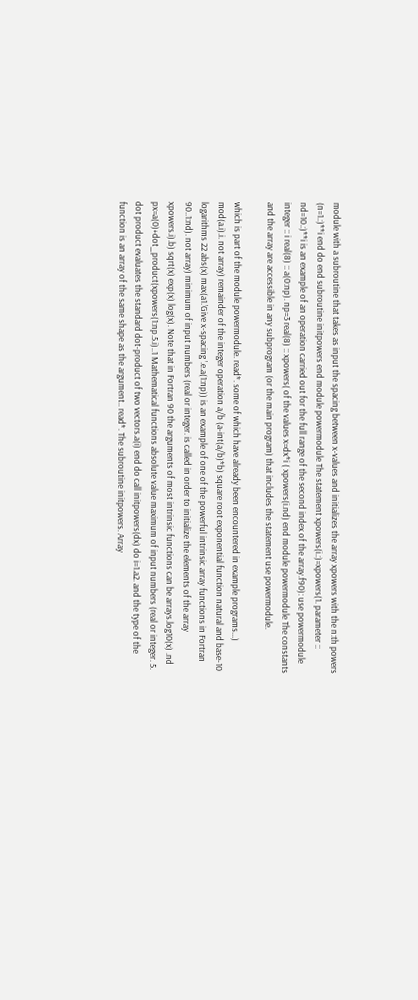module with a subroutine that takes as input the spacing between x-values and initializes the array xpowers with the n:th powers (n=1.:)**i end do end subroutine initpowers end module powermodule The statement xpowers(i.:)=xpowers(1. parameter :: nd=10.:)**i is an example of an operation carried out for the full range of the second index of the array.f90): use powermodule integer :: i real(8) :: a(0:np). np=3 real(8) :: xpowers( of the values x=dx*i ( xpowers(i.nd) end module powermodule The constants and the array are accessible in any subprogram (or the main program) that includes the statement use powermodule.

which is part of the module powermodule. read*. some of which have already been encountered in example programs...) mod(a.i).i. not array) remainder of the integer operation a/b (a-int(a/b)*b) square root exponential function natural and base-10 logarithms 22 abs(x) max(a1.’Give x-spacing ’.e.a(1:np)) is an example of one of the powerful intrinsic array functions in Fortran 90..1:nd). not array) minimum of input numbers (real or integer. is called in order to initialize the elements of the array xpowers.i).b) sqrt(x) exp(x) log(x). Note that in Fortran 90 the arguments of most intrinsic functions can be arrays.log10(x) .nd px=a(0)+dot_product(xpowers(1:np.5.i)..1 Mathematical functions absolute value maximum of input numbers (real or integer. 5. dot product evaluates the standard dot-product of two vectors.a(i) end do call initpowers(dx) do i=1.a2. and the type of the function is an array of the same shape as the argument.. read*. The subroutine initpowers. Array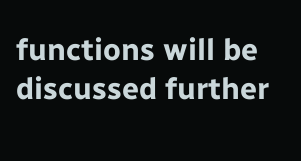functions will be discussed further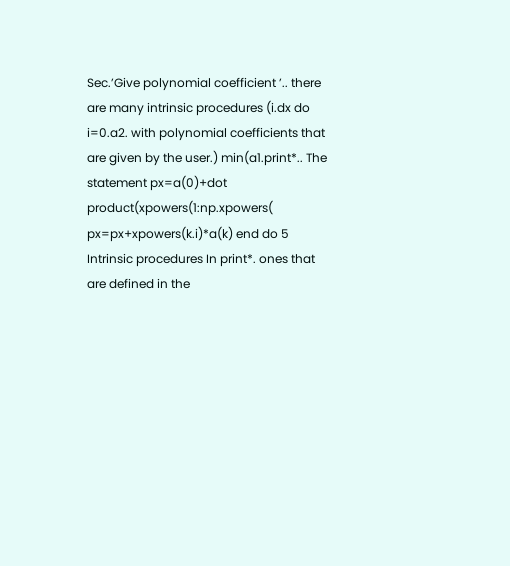Sec.’Give polynomial coefficient ’.. there are many intrinsic procedures (i.dx do i=0.a2. with polynomial coefficients that are given by the user.) min(a1.print*.. The statement px=a(0)+dot product(xpowers(1:np.xpowers( px=px+xpowers(k.i)*a(k) end do 5 Intrinsic procedures In print*. ones that are defined in the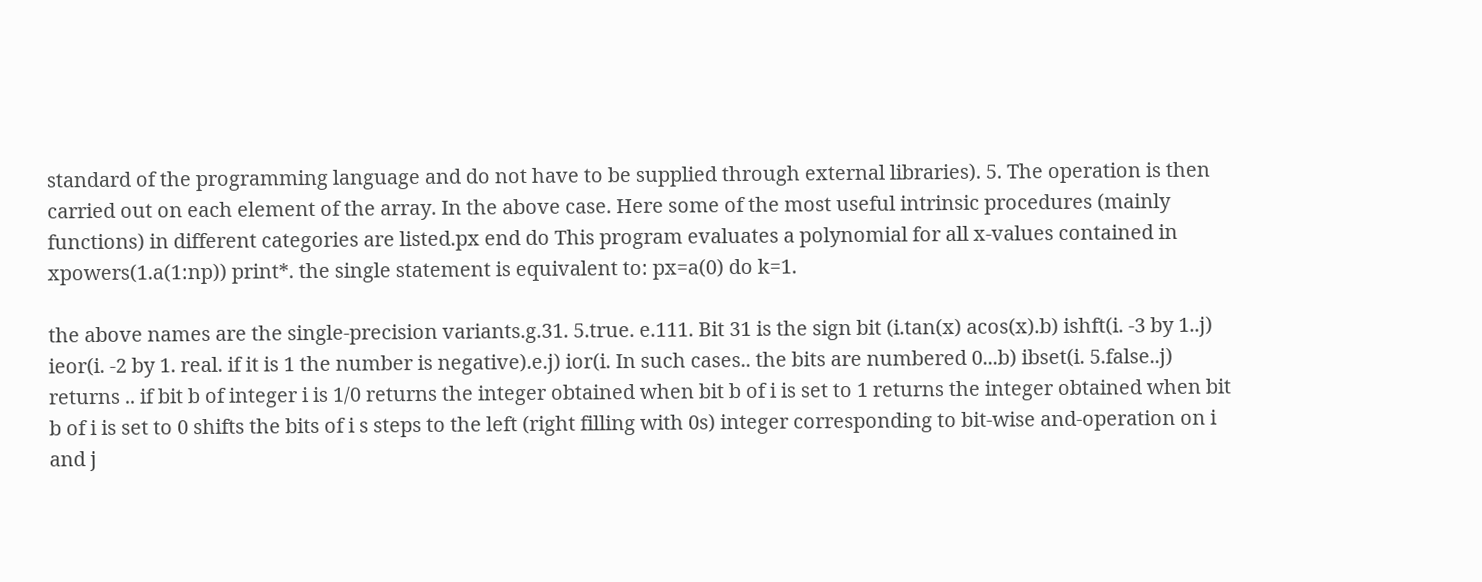standard of the programming language and do not have to be supplied through external libraries). 5. The operation is then carried out on each element of the array. In the above case. Here some of the most useful intrinsic procedures (mainly functions) in different categories are listed.px end do This program evaluates a polynomial for all x-values contained in xpowers(1.a(1:np)) print*. the single statement is equivalent to: px=a(0) do k=1.

the above names are the single-precision variants.g.31. 5.true. e.111. Bit 31 is the sign bit (i.tan(x) acos(x).b) ishft(i. -3 by 1..j) ieor(i. -2 by 1. real. if it is 1 the number is negative).e.j) ior(i. In such cases.. the bits are numbered 0...b) ibset(i. 5.false..j) returns .. if bit b of integer i is 1/0 returns the integer obtained when bit b of i is set to 1 returns the integer obtained when bit b of i is set to 0 shifts the bits of i s steps to the left (right filling with 0s) integer corresponding to bit-wise and-operation on i and j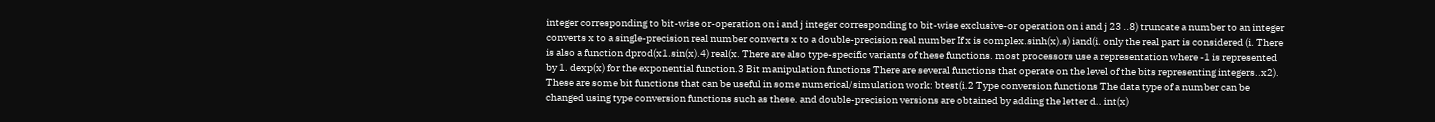integer corresponding to bit-wise or-operation on i and j integer corresponding to bit-wise exclusive-or operation on i and j 23 ..8) truncate a number to an integer converts x to a single-precision real number converts x to a double-precision real number If x is complex.sinh(x).s) iand(i. only the real part is considered (i. There is also a function dprod(x1.sin(x).4) real(x. There are also type-specific variants of these functions. most processors use a representation where -1 is represented by 1. dexp(x) for the exponential function.3 Bit manipulation functions There are several functions that operate on the level of the bits representing integers..x2). These are some bit functions that can be useful in some numerical/simulation work: btest(i.2 Type conversion functions The data type of a number can be changed using type conversion functions such as these. and double-precision versions are obtained by adding the letter d.. int(x)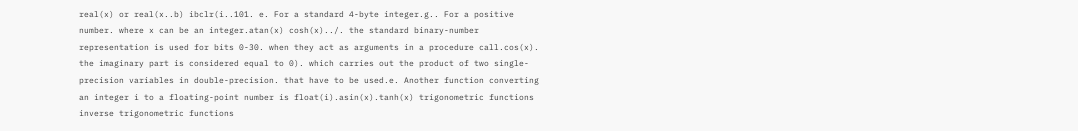real(x) or real(x..b) ibclr(i..101. e. For a standard 4-byte integer.g.. For a positive number. where x can be an integer.atan(x) cosh(x)../. the standard binary-number representation is used for bits 0-30. when they act as arguments in a procedure call.cos(x). the imaginary part is considered equal to 0). which carries out the product of two single-precision variables in double-precision. that have to be used.e. Another function converting an integer i to a floating-point number is float(i).asin(x).tanh(x) trigonometric functions inverse trigonometric functions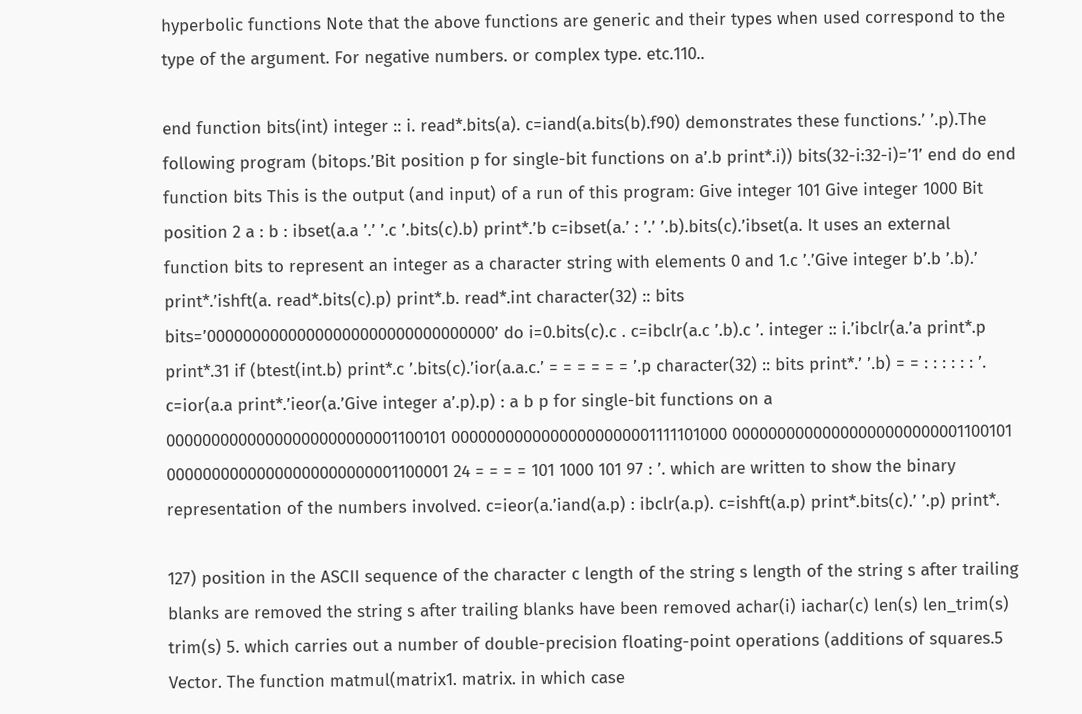hyperbolic functions Note that the above functions are generic and their types when used correspond to the type of the argument. For negative numbers. or complex type. etc.110..

end function bits(int) integer :: i. read*.bits(a). c=iand(a.bits(b).f90) demonstrates these functions.’ ’.p).The following program (bitops.’Bit position p for single-bit functions on a’.b print*.i)) bits(32-i:32-i)=’1’ end do end function bits This is the output (and input) of a run of this program: Give integer 101 Give integer 1000 Bit position 2 a : b : ibset(a.a ’.’ ’.c ’.bits(c).b) print*.’b c=ibset(a.’ : ’.’ ’.b).bits(c).’ibset(a. It uses an external function bits to represent an integer as a character string with elements 0 and 1.c ’.’Give integer b’.b ’.b).’ print*.’ishft(a. read*.bits(c).p) print*.b. read*.int character(32) :: bits bits=’00000000000000000000000000000000’ do i=0.bits(c).c . c=ibclr(a.c ’.b).c ’. integer :: i.’ibclr(a.’a print*.p print*.31 if (btest(int.b) print*.c ’.bits(c).’ior(a.a.c.’ = = = = = = ’.p character(32) :: bits print*.’ ’.b) = = : : : : : : ’. c=ior(a.a print*.’ieor(a.’Give integer a’.p).p) : a b p for single-bit functions on a 00000000000000000000000001100101 00000000000000000000001111101000 00000000000000000000000001100101 00000000000000000000000001100001 24 = = = = 101 1000 101 97 : ’. which are written to show the binary representation of the numbers involved. c=ieor(a.’iand(a.p) : ibclr(a.p). c=ishft(a.p) print*.bits(c).’ ’.p) print*.

127) position in the ASCII sequence of the character c length of the string s length of the string s after trailing blanks are removed the string s after trailing blanks have been removed achar(i) iachar(c) len(s) len_trim(s) trim(s) 5. which carries out a number of double-precision floating-point operations (additions of squares.5 Vector. The function matmul(matrix1. matrix. in which case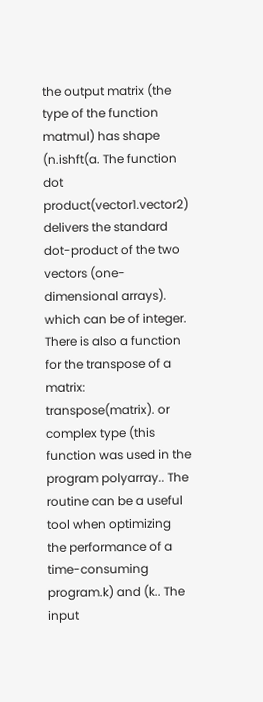the output matrix (the type of the function matmul) has shape (n.ishft(a. The function dot product(vector1.vector2) delivers the standard dot-product of the two vectors (one-dimensional arrays). which can be of integer. There is also a function for the transpose of a matrix: transpose(matrix). or complex type (this function was used in the program polyarray.. The routine can be a useful tool when optimizing the performance of a time-consuming program.k) and (k.. The input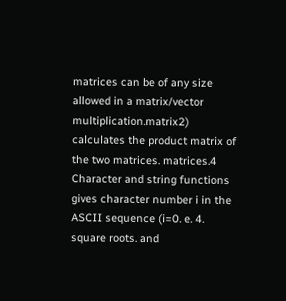matrices can be of any size allowed in a matrix/vector multiplication.matrix2) calculates the product matrix of the two matrices. matrices.4 Character and string functions gives character number i in the ASCII sequence (i=0. e. 4. square roots. and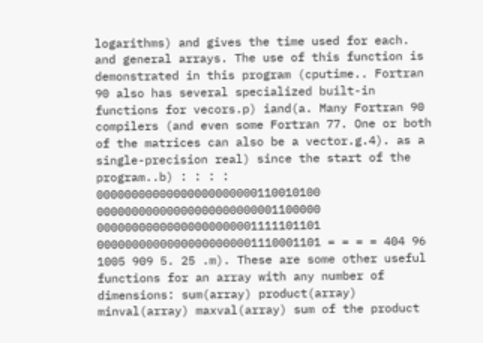logarithms) and gives the time used for each. and general arrays. The use of this function is demonstrated in this program (cputime.. Fortran 90 also has several specialized built-in functions for vecors.p) iand(a. Many Fortran 90 compilers (and even some Fortran 77. One or both of the matrices can also be a vector.g.4). as a single-precision real) since the start of the program..b) : : : : 00000000000000000000000110010100 00000000000000000000000001100000 00000000000000000000001111101101 00000000000000000000001110001101 = = = = 404 96 1005 909 5. 25 .m). These are some other useful functions for an array with any number of dimensions: sum(array) product(array) minval(array) maxval(array) sum of the product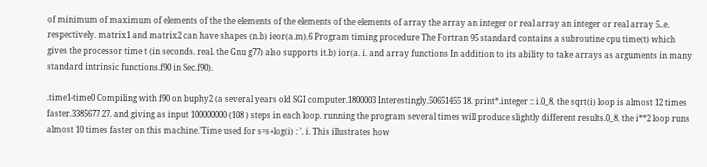of minimum of maximum of elements of the the elements of the elements of the elements of array the array an integer or real array an integer or real array 5..e. respectively. matrix1 and matrix2 can have shapes (n.b) ieor(a.m).6 Program timing procedure The Fortran 95 standard contains a subroutine cpu time(t) which gives the processor time t (in seconds. real. the Gnu g77) also supports it.b) ior(a. i. and array functions In addition to its ability to take arrays as arguments in many standard intrinsic functions.f90 in Sec.f90).

.time1-time0 Compiling with f90 on buphy2 (a several years old SGI computer.1800003 Interestingly.50651455 18. print*.integer :: i.0_8. the sqrt(i) loop is almost 12 times faster.3385677 27. and giving as input 100000000 (108 ) steps in each loop. running the program several times will produce slightly different results.0_8. the i**2 loop runs almost 10 times faster on this machine.’Time used for s=s+log(i) : ’. i. This illustrates how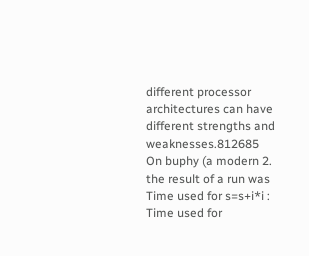different processor architectures can have different strengths and weaknesses.812685 On buphy (a modern 2. the result of a run was Time used for s=s+i*i : Time used for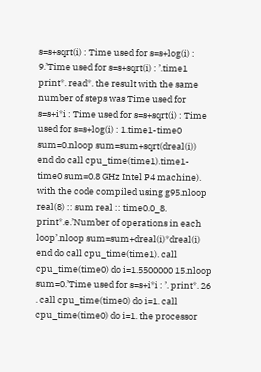s=s+sqrt(i) : Time used for s=s+log(i) : 9.’Time used for s=s+sqrt(i) : ’.time1 print*. read*. the result with the same number of steps was Time used for s=s+i*i : Time used for s=s+sqrt(i) : Time used for s=s+log(i) : 1.time1-time0 sum=0.nloop sum=sum+sqrt(dreal(i)) end do call cpu_time(time1).time1-time0 sum=0.8 GHz Intel P4 machine). with the code compiled using g95.nloop real(8) :: sum real :: time0.0_8. print*.e.’Number of operations in each loop’.nloop sum=sum+dreal(i)*dreal(i) end do call cpu_time(time1). call cpu_time(time0) do i=1.5500000 15.nloop sum=0.’Time used for s=s+i*i : ’. print*. 26 . call cpu_time(time0) do i=1. call cpu_time(time0) do i=1. the processor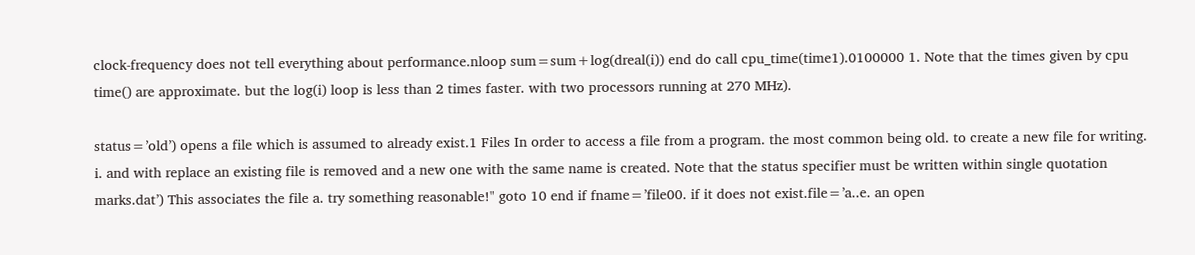clock-frequency does not tell everything about performance.nloop sum=sum+log(dreal(i)) end do call cpu_time(time1).0100000 1. Note that the times given by cpu time() are approximate. but the log(i) loop is less than 2 times faster. with two processors running at 270 MHz).

status=’old’) opens a file which is assumed to already exist.1 Files In order to access a file from a program. the most common being old. to create a new file for writing. i. and with replace an existing file is removed and a new one with the same name is created. Note that the status specifier must be written within single quotation marks.dat’) This associates the file a. try something reasonable!" goto 10 end if fname=’file00. if it does not exist.file=’a..e. an open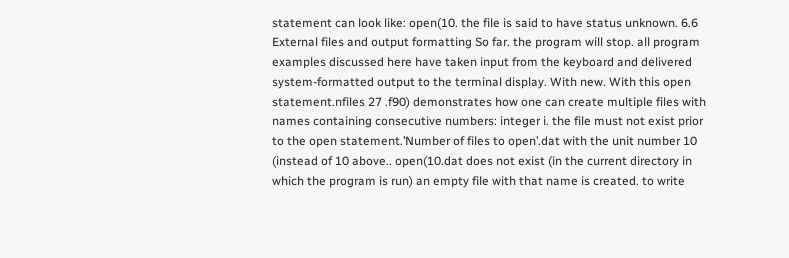statement can look like: open(10. the file is said to have status unknown. 6.6 External files and output formatting So far. the program will stop. all program examples discussed here have taken input from the keyboard and delivered system-formatted output to the terminal display. With new. With this open statement.nfiles 27 .f90) demonstrates how one can create multiple files with names containing consecutive numbers: integer i. the file must not exist prior to the open statement.’Number of files to open’.dat with the unit number 10 (instead of 10 above.. open(10.dat does not exist (in the current directory in which the program is run) an empty file with that name is created. to write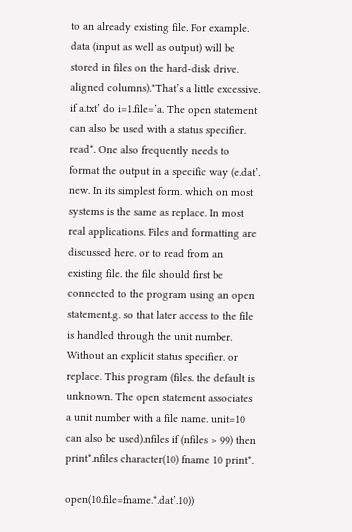to an already existing file. For example. data (input as well as output) will be stored in files on the hard-disk drive. aligned columns)."That’s a little excessive. if a.txt’ do i=1.file=’a. The open statement can also be used with a status specifier. read*. One also frequently needs to format the output in a specific way (e.dat’. new. In its simplest form. which on most systems is the same as replace. In most real applications. Files and formatting are discussed here. or to read from an existing file. the file should first be connected to the program using an open statement.g. so that later access to the file is handled through the unit number. Without an explicit status specifier. or replace. This program (files. the default is unknown. The open statement associates a unit number with a file name. unit=10 can also be used).nfiles if (nfiles > 99) then print*.nfiles character(10) fname 10 print*.

open(10.file=fname.*.dat’.10))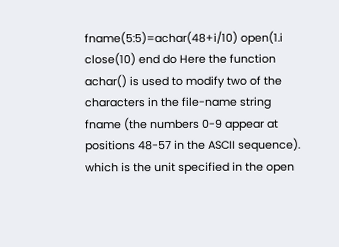fname(5:5)=achar(48+i/10) open(1.i close(10) end do Here the function achar() is used to modify two of the characters in the file-name string fname (the numbers 0-9 appear at positions 48-57 in the ASCII sequence). which is the unit specified in the open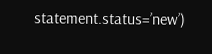statement.status=’new’)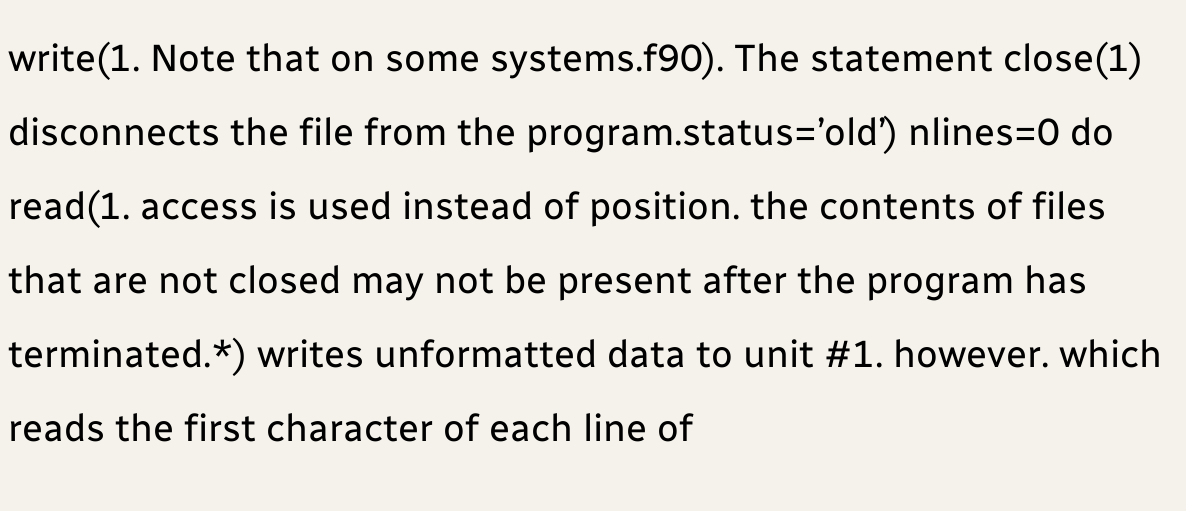write(1. Note that on some systems.f90). The statement close(1) disconnects the file from the program.status=’old’) nlines=0 do read(1. access is used instead of position. the contents of files that are not closed may not be present after the program has terminated.*) writes unformatted data to unit #1. however. which reads the first character of each line of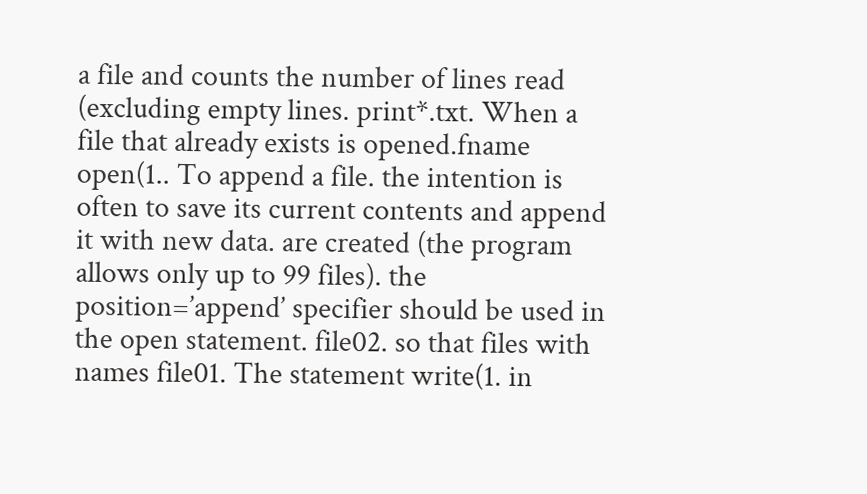a file and counts the number of lines read (excluding empty lines. print*.txt. When a file that already exists is opened.fname open(1.. To append a file. the intention is often to save its current contents and append it with new data. are created (the program allows only up to 99 files). the position=’append’ specifier should be used in the open statement. file02. so that files with names file01. The statement write(1. in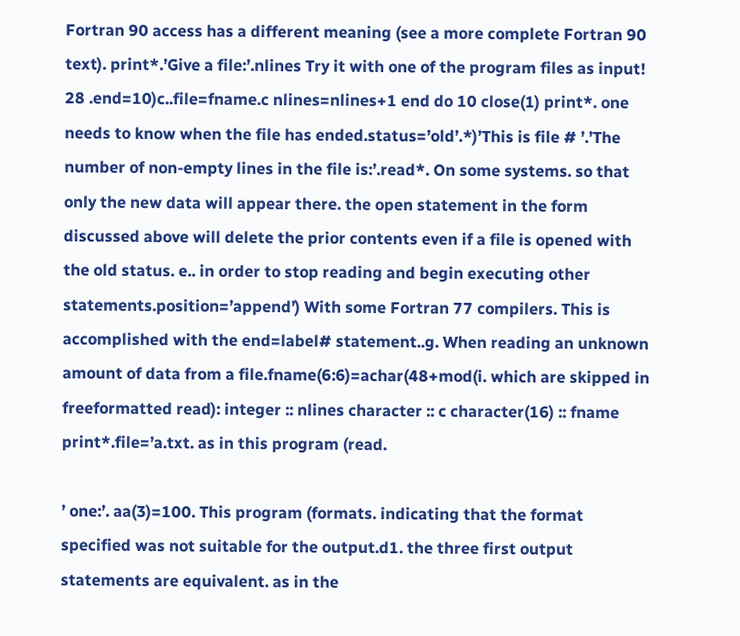Fortran 90 access has a different meaning (see a more complete Fortran 90 text). print*.’Give a file:’.nlines Try it with one of the program files as input! 28 .end=10)c..file=fname.c nlines=nlines+1 end do 10 close(1) print*. one needs to know when the file has ended.status=’old’.*)’This is file # ’.’The number of non-empty lines in the file is:’.read*. On some systems. so that only the new data will appear there. the open statement in the form discussed above will delete the prior contents even if a file is opened with the old status. e.. in order to stop reading and begin executing other statements.position=’append’) With some Fortran 77 compilers. This is accomplished with the end=label# statement..g. When reading an unknown amount of data from a file.fname(6:6)=achar(48+mod(i. which are skipped in freeformatted read): integer :: nlines character :: c character(16) :: fname print*.file=’a.txt. as in this program (read.

’ one:’. aa(3)=100. This program (formats. indicating that the format specified was not suitable for the output.d1. the three first output statements are equivalent. as in the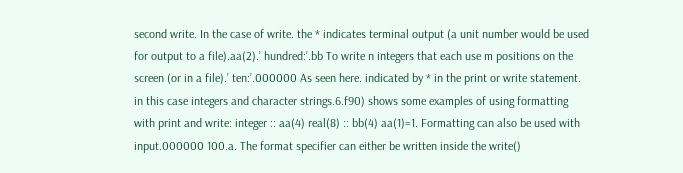second write. In the case of write. the * indicates terminal output (a unit number would be used for output to a file).aa(2).’ hundred:’.bb To write n integers that each use m positions on the screen (or in a file).’ ten:’.000000 As seen here. indicated by * in the print or write statement. in this case integers and character strings.6.f90) shows some examples of using formatting with print and write: integer :: aa(4) real(8) :: bb(4) aa(1)=1. Formatting can also be used with input.000000 100.a. The format specifier can either be written inside the write()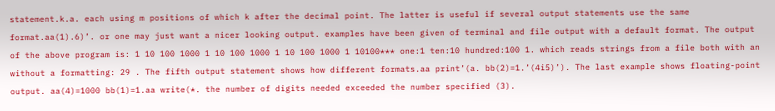statement.k.a. each using m positions of which k after the decimal point. The latter is useful if several output statements use the same format.aa(1).6)’. or one may just want a nicer looking output. examples have been given of terminal and file output with a default format. The output of the above program is: 1 10 100 1000 1 10 100 1000 1 10 100 1000 1 10100*** one:1 ten:10 hundred:100 1. which reads strings from a file both with an without a formatting: 29 . The fifth output statement shows how different formats.aa print’(a. bb(2)=1.’(4i5)’). The last example shows floating-point output. aa(4)=1000 bb(1)=1.aa write(*. the number of digits needed exceeded the number specified (3).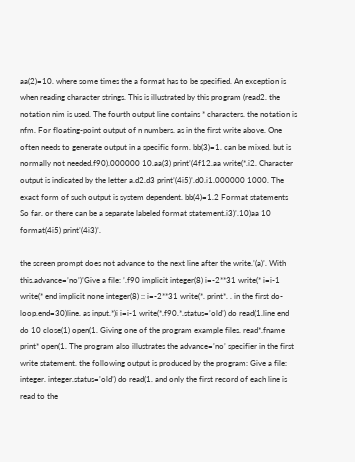aa(2)=10. where some times the a format has to be specified. An exception is when reading character strings. This is illustrated by this program (read2. the notation nim is used. The fourth output line contains * characters. the notation is nfm. For floating-point output of n numbers. as in the first write above. One often needs to generate output in a specific form. bb(3)=1. can be mixed. but is normally not needed.f90).000000 10.aa(3) print’(4f12.aa write(*.i2. Character output is indicated by the letter a.d2.d3 print’(4i5)’.d0.i1.000000 1000. The exact form of such output is system dependent. bb(4)=1.2 Format statements So far. or there can be a separate labeled format statement.i3)’.10)aa 10 format(4i5) print’(4i3)’.

the screen prompt does not advance to the next line after the write.’(a)’. With this.advance=’no’)’Give a file: ’.f90 implicit integer(8) i=-2**31 write(* i=i-1 write(* end implicit none integer(8) :: i=-2**31 write(*. print*. . in the first do-loop.end=30)line. as input.*)i i=i-1 write(*.f90.*.status=’old’) do read(1.line end do 10 close(1) open(1. Giving one of the program example files. read*.fname print* open(1. The program also illustrates the advance=’no’ specifier in the first write statement. the following output is produced by the program: Give a file: integer. integer.status=’old’) do read(1. and only the first record of each line is read to the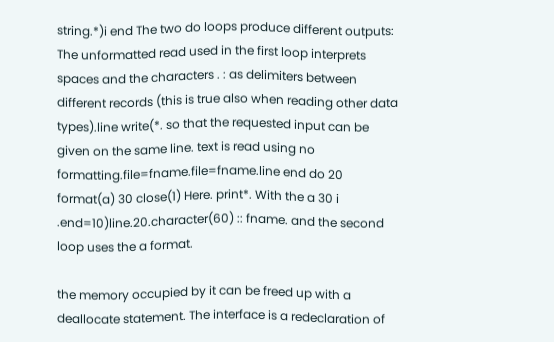string.*)i end The two do loops produce different outputs: The unformatted read used in the first loop interprets spaces and the characters . : as delimiters between different records (this is true also when reading other data types).line write(*. so that the requested input can be given on the same line. text is read using no formatting.file=fname.file=fname.line end do 20 format(a) 30 close(1) Here. print*. With the a 30 i .end=10)line.20.character(60) :: fname. and the second loop uses the a format.

the memory occupied by it can be freed up with a deallocate statement. The interface is a redeclaration of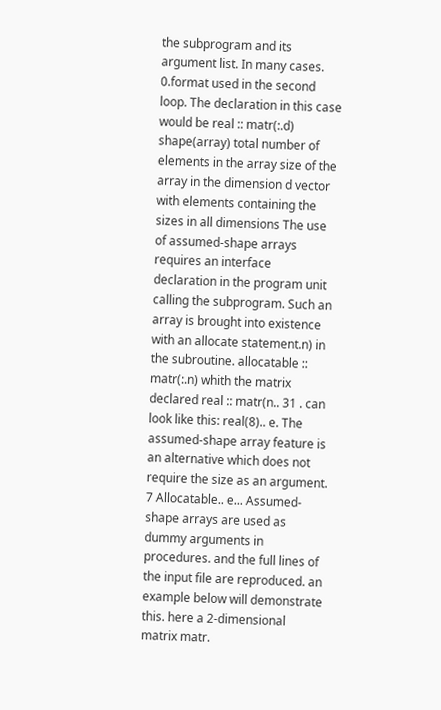the subprogram and its argument list. In many cases. 0.format used in the second loop. The declaration in this case would be real :: matr(:.d) shape(array) total number of elements in the array size of the array in the dimension d vector with elements containing the sizes in all dimensions The use of assumed-shape arrays requires an interface declaration in the program unit calling the subprogram. Such an array is brought into existence with an allocate statement.n) in the subroutine. allocatable :: matr(:.n) whith the matrix declared real :: matr(n.. 31 . can look like this: real(8).. e. The assumed-shape array feature is an alternative which does not require the size as an argument. 7 Allocatable.. e... Assumed-shape arrays are used as dummy arguments in procedures. and the full lines of the input file are reproduced. an example below will demonstrate this. here a 2-dimensional matrix matr.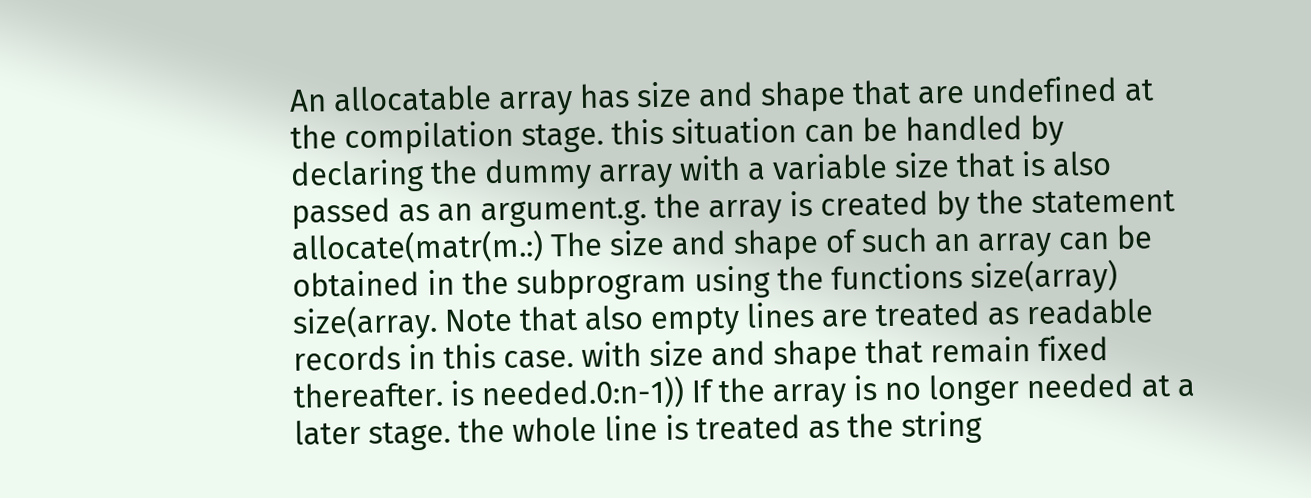An allocatable array has size and shape that are undefined at the compilation stage. this situation can be handled by declaring the dummy array with a variable size that is also passed as an argument.g. the array is created by the statement allocate(matr(m.:) The size and shape of such an array can be obtained in the subprogram using the functions size(array) size(array. Note that also empty lines are treated as readable records in this case. with size and shape that remain fixed thereafter. is needed.0:n-1)) If the array is no longer needed at a later stage. the whole line is treated as the string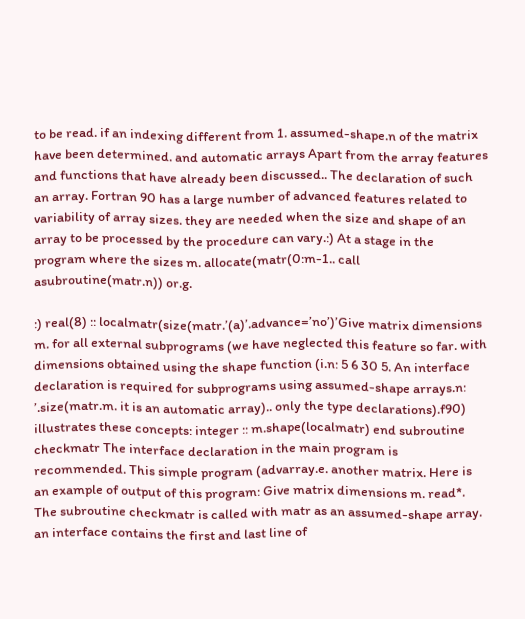to be read. if an indexing different from 1. assumed-shape.n of the matrix have been determined. and automatic arrays Apart from the array features and functions that have already been discussed.. The declaration of such an array. Fortran 90 has a large number of advanced features related to variability of array sizes. they are needed when the size and shape of an array to be processed by the procedure can vary.:) At a stage in the program where the sizes m. allocate(matr(0:m-1.. call asubroutine(matr.n)) or.g.

:) real(8) :: localmatr(size(matr.’(a)’.advance=’no’)’Give matrix dimensions m. for all external subprograms (we have neglected this feature so far. with dimensions obtained using the shape function (i.n: 5 6 30 5. An interface declaration is required for subprograms using assumed-shape arrays.n: ’.size(matr.m. it is an automatic array).. only the type declarations).f90) illustrates these concepts: integer :: m.shape(localmatr) end subroutine checkmatr The interface declaration in the main program is recommended. This simple program (advarray.e. another matrix. Here is an example of output of this program: Give matrix dimensions m. read*. The subroutine checkmatr is called with matr as an assumed-shape array. an interface contains the first and last line of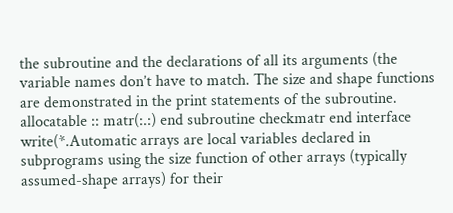the subroutine and the declarations of all its arguments (the variable names don’t have to match. The size and shape functions are demonstrated in the print statements of the subroutine. allocatable :: matr(:.:) end subroutine checkmatr end interface write(*.Automatic arrays are local variables declared in subprograms using the size function of other arrays (typically assumed-shape arrays) for their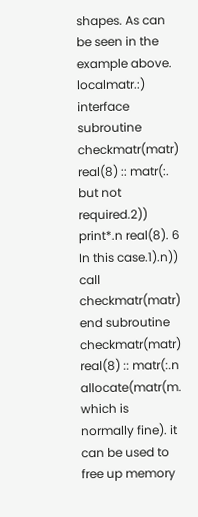shapes. As can be seen in the example above. localmatr.:) interface subroutine checkmatr(matr) real(8) :: matr(:. but not required.2)) print*.n real(8). 6 In this case.1).n)) call checkmatr(matr) end subroutine checkmatr(matr) real(8) :: matr(:.n allocate(matr(m. which is normally fine). it can be used to free up memory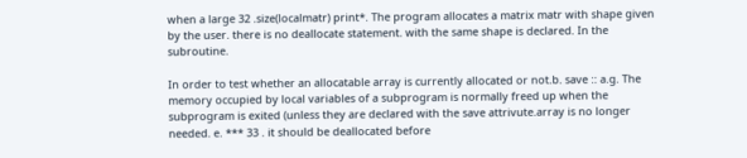when a large 32 .size(localmatr) print*. The program allocates a matrix matr with shape given by the user. there is no deallocate statement. with the same shape is declared. In the subroutine.

In order to test whether an allocatable array is currently allocated or not.b. save :: a.g. The memory occupied by local variables of a subprogram is normally freed up when the subprogram is exited (unless they are declared with the save attrivute.array is no longer needed. e. *** 33 . it should be deallocated before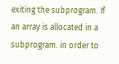exiting the subprogram. If an array is allocated in a subprogram. in order to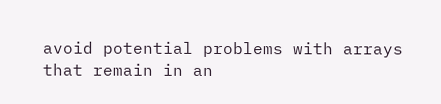avoid potential problems with arrays that remain in an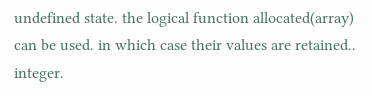undefined state. the logical function allocated(array) can be used. in which case their values are retained.. integer.